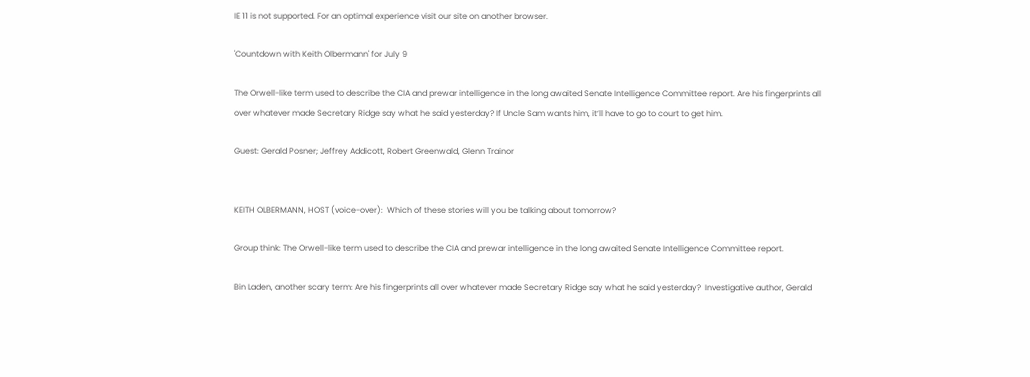IE 11 is not supported. For an optimal experience visit our site on another browser.

'Countdown with Keith Olbermann' for July 9

The Orwell-like term used to describe the CIA and prewar intelligence in the long awaited Senate Intelligence Committee report. Are his fingerprints all over whatever made Secretary Ridge say what he said yesterday? If Uncle Sam wants him, it‘ll have to go to court to get him.

Guest: Gerald Posner; Jeffrey Addicott, Robert Greenwald, Glenn Trainor


KEITH OLBERMANN, HOST (voice-over):  Which of these stories will you be talking about tomorrow?

Group think: The Orwell-like term used to describe the CIA and prewar intelligence in the long awaited Senate Intelligence Committee report.

Bin Laden, another scary term: Are his fingerprints all over whatever made Secretary Ridge say what he said yesterday?  Investigative author, Gerald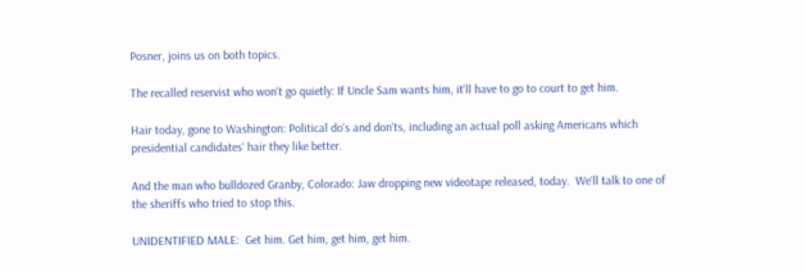Posner, joins us on both topics.

The recalled reservist who won‘t go quietly: If Uncle Sam wants him, it‘ll have to go to court to get him.

Hair today, gone to Washington: Political do‘s and don‘ts, including an actual poll asking Americans which presidential candidates‘ hair they like better.

And the man who bulldozed Granby, Colorado: Jaw dropping new videotape released, today.  We‘ll talk to one of the sheriffs who tried to stop this.

UNIDENTIFIED MALE:  Get him. Get him, get him, get him.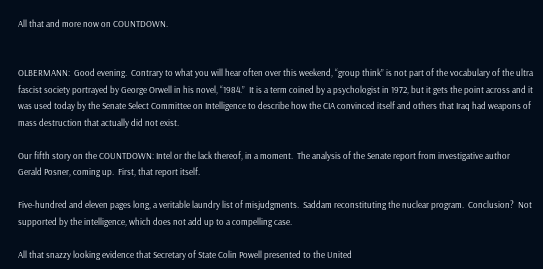All that and more now on COUNTDOWN.


OLBERMANN:  Good evening.  Contrary to what you will hear often over this weekend, “group think” is not part of the vocabulary of the ultra fascist society portrayed by George Orwell in his novel, “1984.”  It is a term coined by a psychologist in 1972, but it gets the point across and it was used today by the Senate Select Committee on Intelligence to describe how the CIA convinced itself and others that Iraq had weapons of mass destruction that actually did not exist.

Our fifth story on the COUNTDOWN: Intel or the lack thereof, in a moment.  The analysis of the Senate report from investigative author Gerald Posner, coming up.  First, that report itself.

Five-hundred and eleven pages long, a veritable laundry list of misjudgments.  Saddam reconstituting the nuclear program.  Conclusion?  Not supported by the intelligence, which does not add up to a compelling case.

All that snazzy looking evidence that Secretary of State Colin Powell presented to the United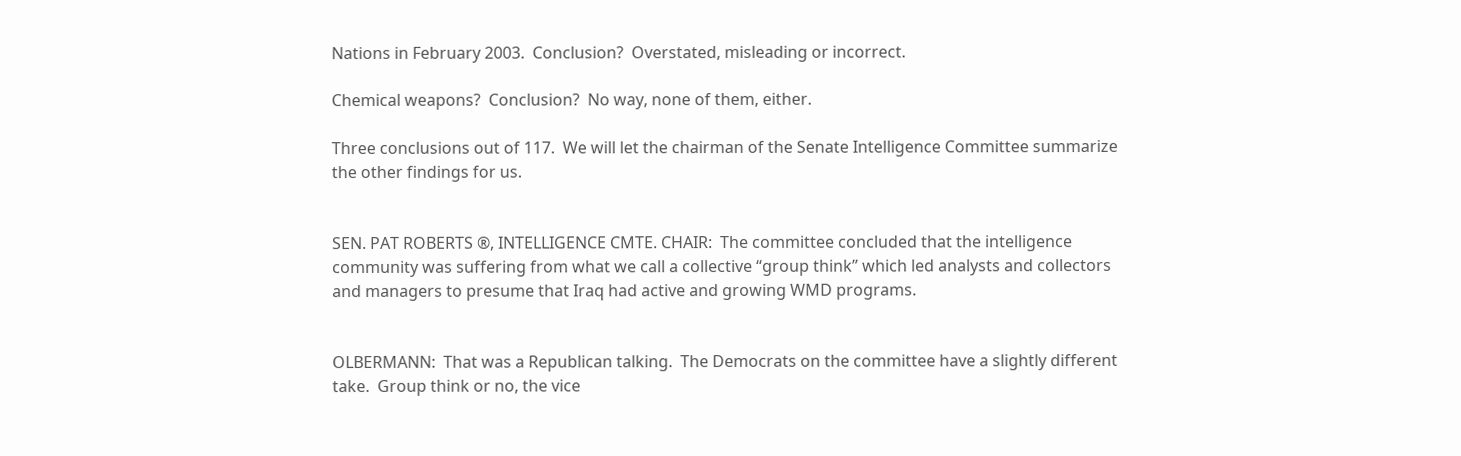Nations in February 2003.  Conclusion?  Overstated, misleading or incorrect.

Chemical weapons?  Conclusion?  No way, none of them, either.

Three conclusions out of 117.  We will let the chairman of the Senate Intelligence Committee summarize the other findings for us.


SEN. PAT ROBERTS ®, INTELLIGENCE CMTE. CHAIR:  The committee concluded that the intelligence community was suffering from what we call a collective “group think” which led analysts and collectors and managers to presume that Iraq had active and growing WMD programs.


OLBERMANN:  That was a Republican talking.  The Democrats on the committee have a slightly different take.  Group think or no, the vice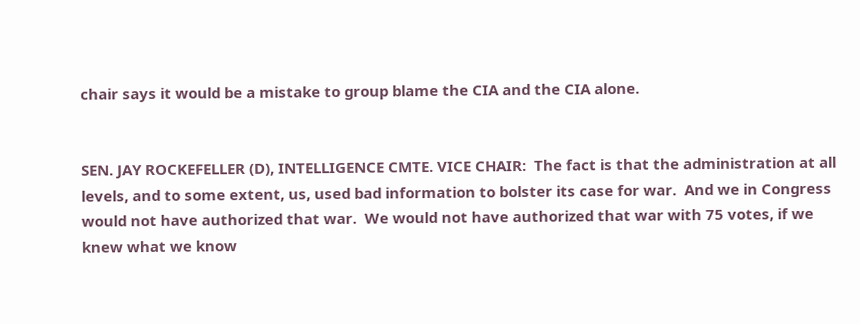chair says it would be a mistake to group blame the CIA and the CIA alone.


SEN. JAY ROCKEFELLER (D), INTELLIGENCE CMTE. VICE CHAIR:  The fact is that the administration at all levels, and to some extent, us, used bad information to bolster its case for war.  And we in Congress would not have authorized that war.  We would not have authorized that war with 75 votes, if we knew what we know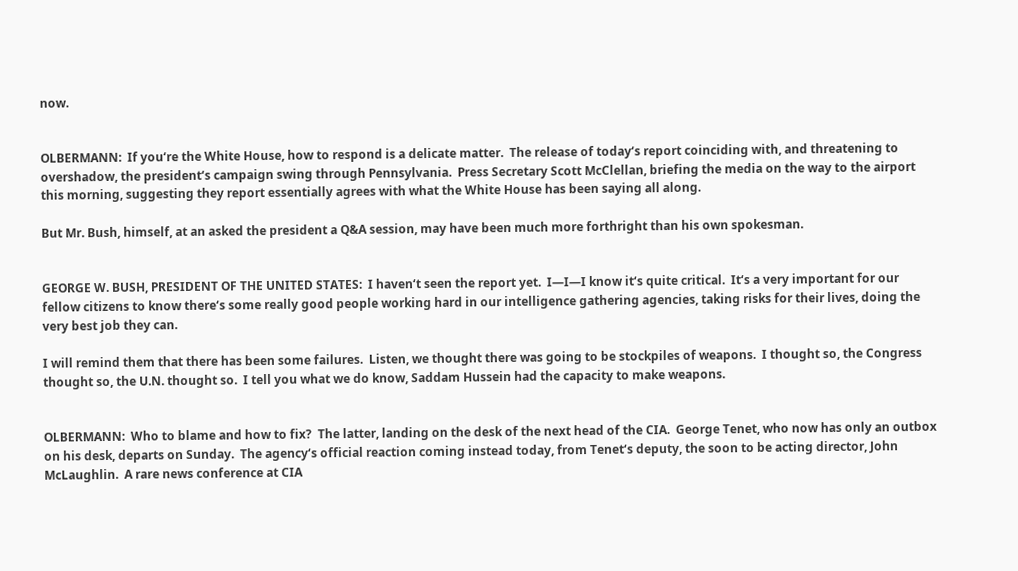now.


OLBERMANN:  If you‘re the White House, how to respond is a delicate matter.  The release of today‘s report coinciding with, and threatening to overshadow, the president‘s campaign swing through Pennsylvania.  Press Secretary Scott McClellan, briefing the media on the way to the airport this morning, suggesting they report essentially agrees with what the White House has been saying all along.

But Mr. Bush, himself, at an asked the president a Q&A session, may have been much more forthright than his own spokesman.


GEORGE W. BUSH, PRESIDENT OF THE UNITED STATES:  I haven‘t seen the report yet.  I—I—I know it‘s quite critical.  It‘s a very important for our fellow citizens to know there‘s some really good people working hard in our intelligence gathering agencies, taking risks for their lives, doing the very best job they can.

I will remind them that there has been some failures.  Listen, we thought there was going to be stockpiles of weapons.  I thought so, the Congress thought so, the U.N. thought so.  I tell you what we do know, Saddam Hussein had the capacity to make weapons.


OLBERMANN:  Who to blame and how to fix?  The latter, landing on the desk of the next head of the CIA.  George Tenet, who now has only an outbox on his desk, departs on Sunday.  The agency‘s official reaction coming instead today, from Tenet‘s deputy, the soon to be acting director, John McLaughlin.  A rare news conference at CIA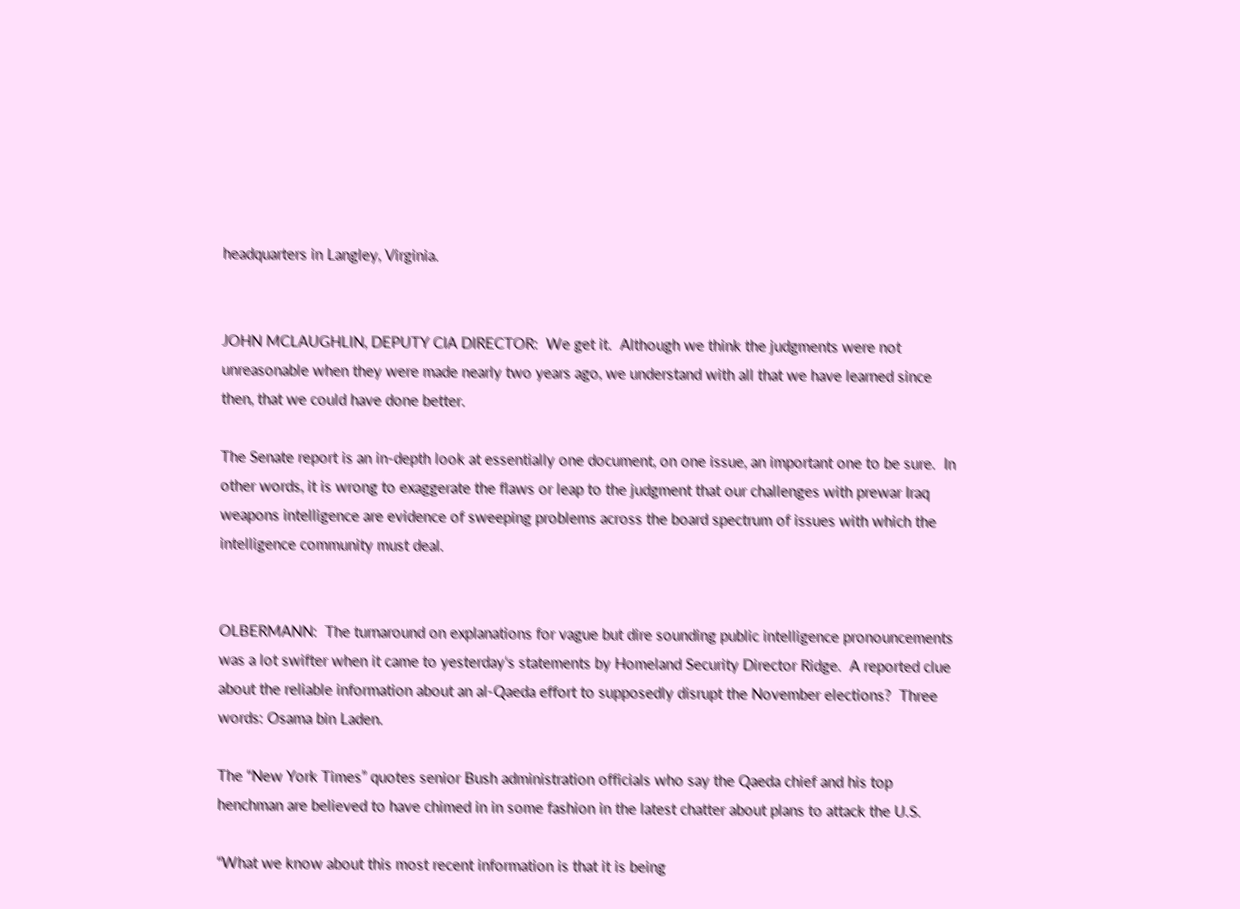headquarters in Langley, Virginia.


JOHN MCLAUGHLIN, DEPUTY CIA DIRECTOR:  We get it.  Although we think the judgments were not unreasonable when they were made nearly two years ago, we understand with all that we have learned since then, that we could have done better.

The Senate report is an in-depth look at essentially one document, on one issue, an important one to be sure.  In other words, it is wrong to exaggerate the flaws or leap to the judgment that our challenges with prewar Iraq weapons intelligence are evidence of sweeping problems across the board spectrum of issues with which the intelligence community must deal.


OLBERMANN:  The turnaround on explanations for vague but dire sounding public intelligence pronouncements was a lot swifter when it came to yesterday‘s statements by Homeland Security Director Ridge.  A reported clue about the reliable information about an al-Qaeda effort to supposedly disrupt the November elections?  Three words: Osama bin Laden.

The “New York Times” quotes senior Bush administration officials who say the Qaeda chief and his top henchman are believed to have chimed in in some fashion in the latest chatter about plans to attack the U.S.

“What we know about this most recent information is that it is being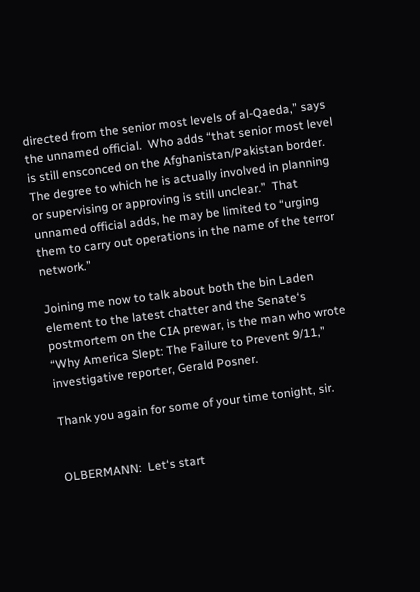directed from the senior most levels of al-Qaeda,” says the unnamed official.  Who adds “that senior most level is still ensconced on the Afghanistan/Pakistan border. The degree to which he is actually involved in planning or supervising or approving is still unclear.”  That unnamed official adds, he may be limited to “urging them to carry out operations in the name of the terror network.”

Joining me now to talk about both the bin Laden element to the latest chatter and the Senate‘s postmortem on the CIA prewar, is the man who wrote “Why America Slept: The Failure to Prevent 9/11,” investigative reporter, Gerald Posner.

Thank you again for some of your time tonight, sir.


OLBERMANN:  Let‘s start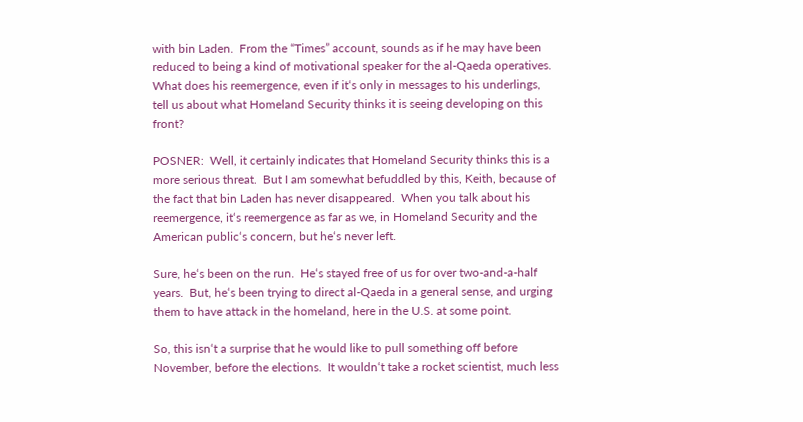with bin Laden.  From the “Times” account, sounds as if he may have been reduced to being a kind of motivational speaker for the al-Qaeda operatives.  What does his reemergence, even if it‘s only in messages to his underlings, tell us about what Homeland Security thinks it is seeing developing on this front?

POSNER:  Well, it certainly indicates that Homeland Security thinks this is a more serious threat.  But I am somewhat befuddled by this, Keith, because of the fact that bin Laden has never disappeared.  When you talk about his reemergence, it‘s reemergence as far as we, in Homeland Security and the American public‘s concern, but he‘s never left.

Sure, he‘s been on the run.  He‘s stayed free of us for over two-and-a-half years.  But, he‘s been trying to direct al-Qaeda in a general sense, and urging them to have attack in the homeland, here in the U.S. at some point.

So, this isn‘t a surprise that he would like to pull something off before November, before the elections.  It wouldn‘t take a rocket scientist, much less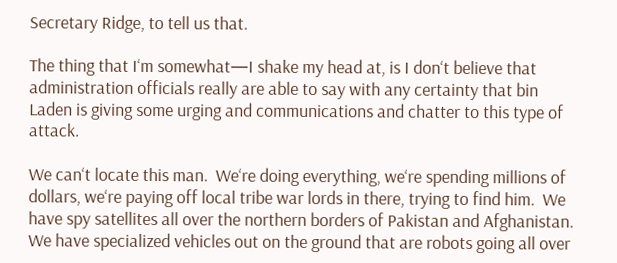Secretary Ridge, to tell us that.

The thing that I‘m somewhat—I shake my head at, is I don‘t believe that administration officials really are able to say with any certainty that bin Laden is giving some urging and communications and chatter to this type of attack.

We can‘t locate this man.  We‘re doing everything, we‘re spending millions of dollars, we‘re paying off local tribe war lords in there, trying to find him.  We have spy satellites all over the northern borders of Pakistan and Afghanistan.  We have specialized vehicles out on the ground that are robots going all over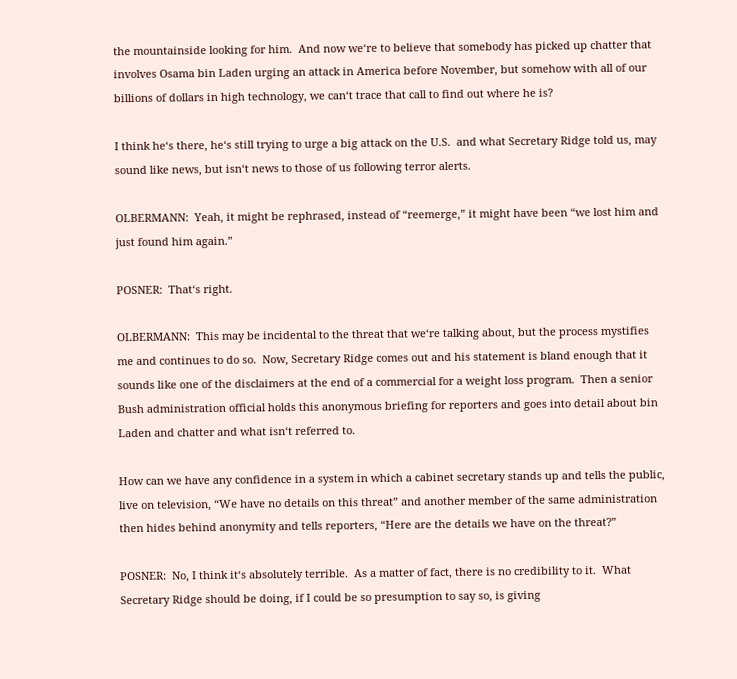the mountainside looking for him.  And now we‘re to believe that somebody has picked up chatter that involves Osama bin Laden urging an attack in America before November, but somehow with all of our billions of dollars in high technology, we can‘t trace that call to find out where he is?

I think he‘s there, he‘s still trying to urge a big attack on the U.S.  and what Secretary Ridge told us, may sound like news, but isn‘t news to those of us following terror alerts.

OLBERMANN:  Yeah, it might be rephrased, instead of “reemerge,” it might have been “we lost him and just found him again.”

POSNER:  That‘s right.

OLBERMANN:  This may be incidental to the threat that we‘re talking about, but the process mystifies me and continues to do so.  Now, Secretary Ridge comes out and his statement is bland enough that it sounds like one of the disclaimers at the end of a commercial for a weight loss program.  Then a senior Bush administration official holds this anonymous briefing for reporters and goes into detail about bin Laden and chatter and what isn‘t referred to.

How can we have any confidence in a system in which a cabinet secretary stands up and tells the public, live on television, “We have no details on this threat” and another member of the same administration then hides behind anonymity and tells reporters, “Here are the details we have on the threat?”

POSNER:  No, I think it‘s absolutely terrible.  As a matter of fact, there is no credibility to it.  What Secretary Ridge should be doing, if I could be so presumption to say so, is giving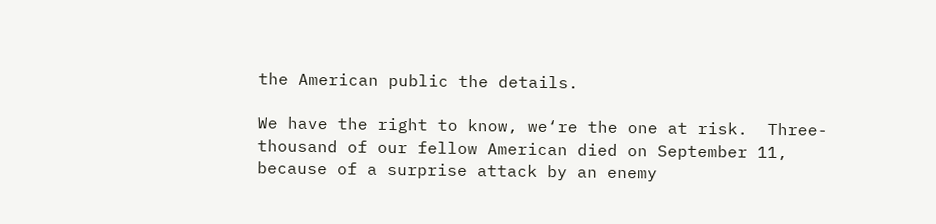the American public the details.

We have the right to know, we‘re the one at risk.  Three-thousand of our fellow American died on September 11, because of a surprise attack by an enemy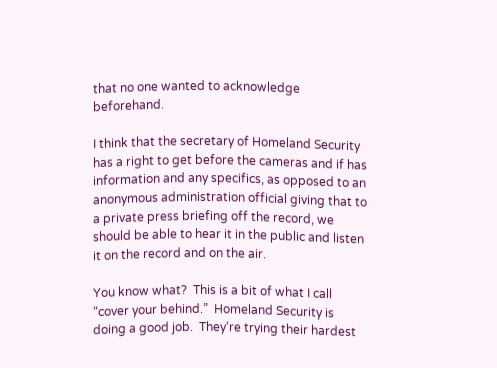that no one wanted to acknowledge beforehand.

I think that the secretary of Homeland Security has a right to get before the cameras and if has information and any specifics, as opposed to an anonymous administration official giving that to a private press briefing off the record, we should be able to hear it in the public and listen it on the record and on the air.

You know what?  This is a bit of what I call “cover your behind.”  Homeland Security is doing a good job.  They‘re trying their hardest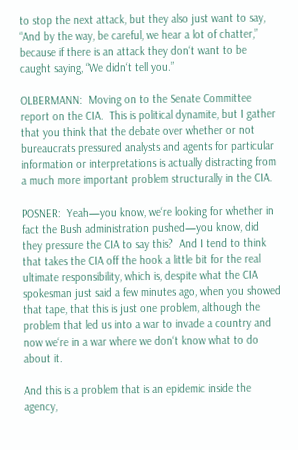to stop the next attack, but they also just want to say, “And by the way, be careful, we hear a lot of chatter,” because if there is an attack they don‘t want to be caught saying, “We didn‘t tell you.”

OLBERMANN:  Moving on to the Senate Committee report on the CIA.  This is political dynamite, but I gather that you think that the debate over whether or not bureaucrats pressured analysts and agents for particular information or interpretations is actually distracting from a much more important problem structurally in the CIA.

POSNER:  Yeah—you know, we‘re looking for whether in fact the Bush administration pushed—you know, did they pressure the CIA to say this?  And I tend to think that takes the CIA off the hook a little bit for the real ultimate responsibility, which is, despite what the CIA spokesman just said a few minutes ago, when you showed that tape, that this is just one problem, although the problem that led us into a war to invade a country and now we‘re in a war where we don‘t know what to do about it.

And this is a problem that is an epidemic inside the agency,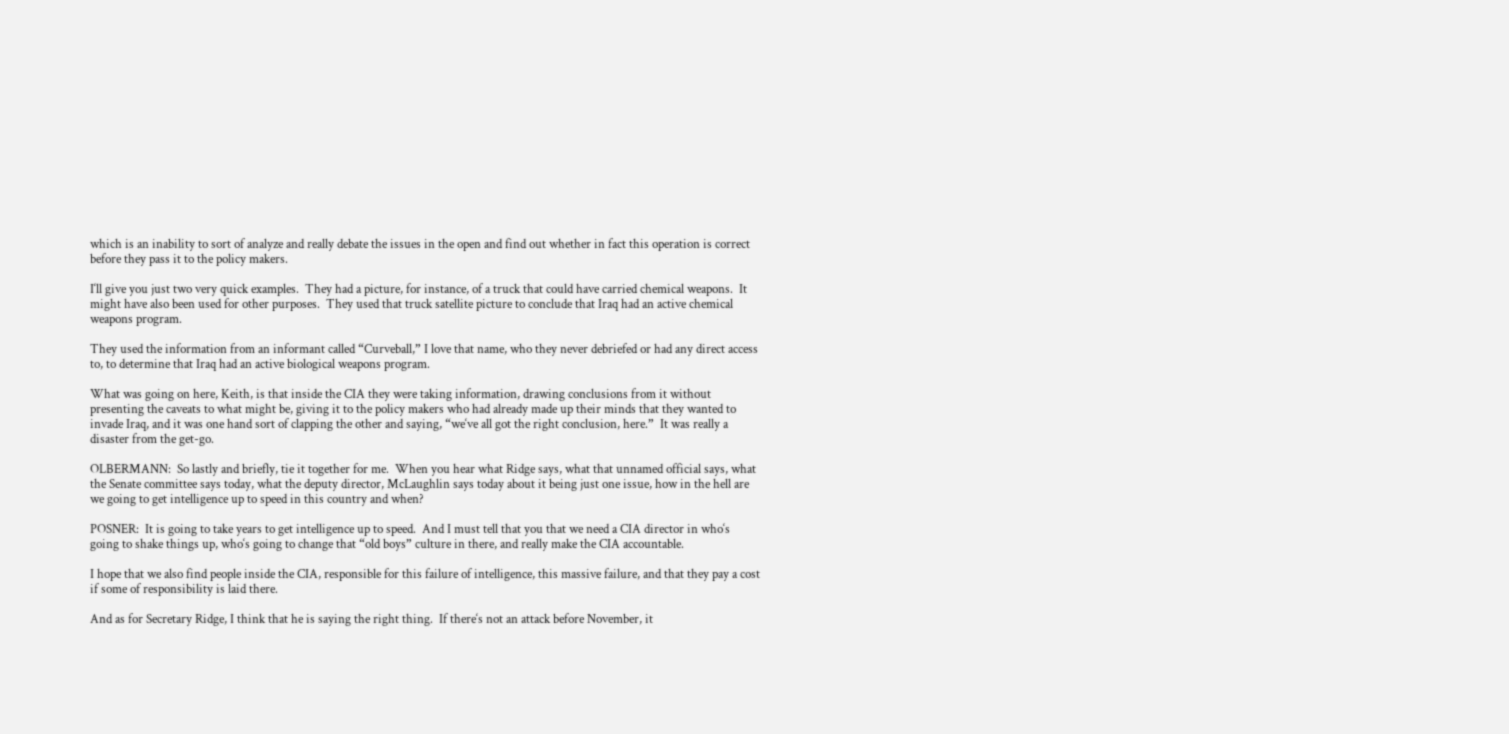which is an inability to sort of analyze and really debate the issues in the open and find out whether in fact this operation is correct before they pass it to the policy makers.

I‘ll give you just two very quick examples.  They had a picture, for instance, of a truck that could have carried chemical weapons.  It might have also been used for other purposes.  They used that truck satellite picture to conclude that Iraq had an active chemical weapons program.

They used the information from an informant called “Curveball,” I love that name, who they never debriefed or had any direct access to, to determine that Iraq had an active biological weapons program.

What was going on here, Keith, is that inside the CIA they were taking information, drawing conclusions from it without presenting the caveats to what might be, giving it to the policy makers who had already made up their minds that they wanted to invade Iraq, and it was one hand sort of clapping the other and saying, “we‘ve all got the right conclusion, here.”  It was really a disaster from the get-go.

OLBERMANN:  So lastly and briefly, tie it together for me.  When you hear what Ridge says, what that unnamed official says, what the Senate committee says today, what the deputy director, McLaughlin says today about it being just one issue, how in the hell are we going to get intelligence up to speed in this country and when?

POSNER:  It is going to take years to get intelligence up to speed.  And I must tell that you that we need a CIA director in who‘s going to shake things up, who‘s going to change that “old boys” culture in there, and really make the CIA accountable.

I hope that we also find people inside the CIA, responsible for this failure of intelligence, this massive failure, and that they pay a cost if some of responsibility is laid there.

And as for Secretary Ridge, I think that he is saying the right thing.  If there‘s not an attack before November, it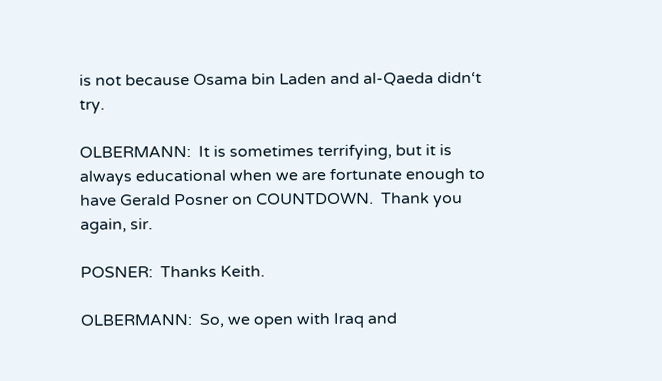is not because Osama bin Laden and al-Qaeda didn‘t try.

OLBERMANN:  It is sometimes terrifying, but it is always educational when we are fortunate enough to have Gerald Posner on COUNTDOWN.  Thank you again, sir.

POSNER:  Thanks Keith.

OLBERMANN:  So, we open with Iraq and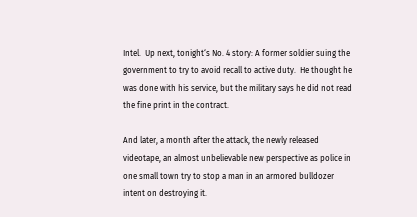Intel.  Up next, tonight‘s No. 4 story: A former soldier suing the government to try to avoid recall to active duty.  He thought he was done with his service, but the military says he did not read the fine print in the contract.

And later, a month after the attack, the newly released videotape, an almost unbelievable new perspective as police in one small town try to stop a man in an armored bulldozer intent on destroying it.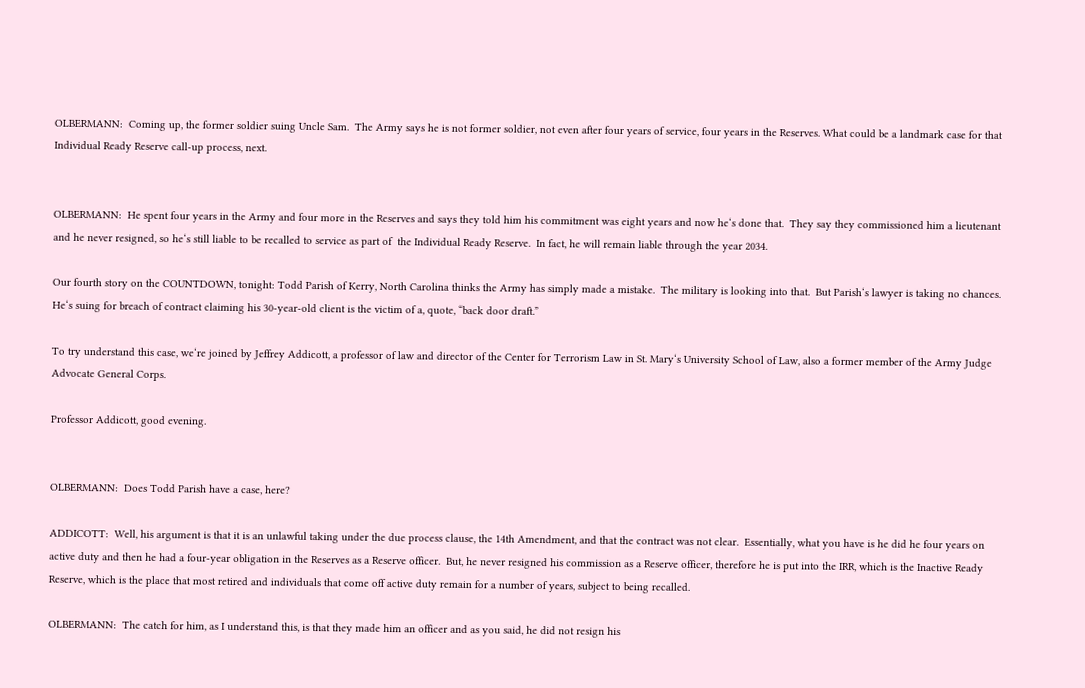OLBERMANN:  Coming up, the former soldier suing Uncle Sam.  The Army says he is not former soldier, not even after four years of service, four years in the Reserves. What could be a landmark case for that Individual Ready Reserve call-up process, next.


OLBERMANN:  He spent four years in the Army and four more in the Reserves and says they told him his commitment was eight years and now he‘s done that.  They say they commissioned him a lieutenant and he never resigned, so he‘s still liable to be recalled to service as part of  the Individual Ready Reserve.  In fact, he will remain liable through the year 2034.

Our fourth story on the COUNTDOWN, tonight: Todd Parish of Kerry, North Carolina thinks the Army has simply made a mistake.  The military is looking into that.  But Parish‘s lawyer is taking no chances.  He‘s suing for breach of contract claiming his 30-year-old client is the victim of a, quote, “back door draft.”

To try understand this case, we‘re joined by Jeffrey Addicott, a professor of law and director of the Center for Terrorism Law in St. Mary‘s University School of Law, also a former member of the Army Judge Advocate General Corps.

Professor Addicott, good evening.


OLBERMANN:  Does Todd Parish have a case, here?

ADDICOTT:  Well, his argument is that it is an unlawful taking under the due process clause, the 14th Amendment, and that the contract was not clear.  Essentially, what you have is he did he four years on active duty and then he had a four-year obligation in the Reserves as a Reserve officer.  But, he never resigned his commission as a Reserve officer, therefore he is put into the IRR, which is the Inactive Ready Reserve, which is the place that most retired and individuals that come off active duty remain for a number of years, subject to being recalled.

OLBERMANN:  The catch for him, as I understand this, is that they made him an officer and as you said, he did not resign his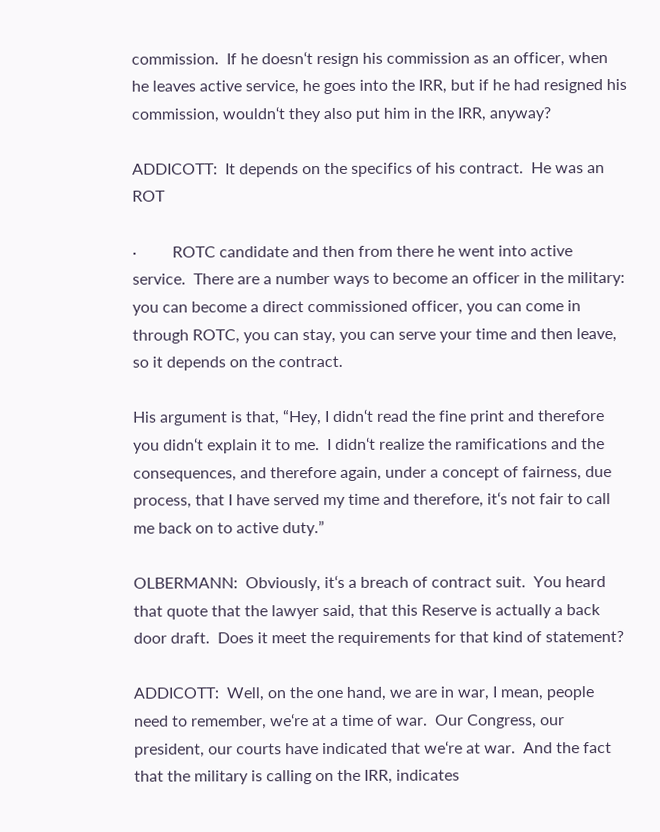commission.  If he doesn‘t resign his commission as an officer, when he leaves active service, he goes into the IRR, but if he had resigned his commission, wouldn‘t they also put him in the IRR, anyway?

ADDICOTT:  It depends on the specifics of his contract.  He was an ROT

·         ROTC candidate and then from there he went into active service.  There are a number ways to become an officer in the military: you can become a direct commissioned officer, you can come in through ROTC, you can stay, you can serve your time and then leave, so it depends on the contract.

His argument is that, “Hey, I didn‘t read the fine print and therefore you didn‘t explain it to me.  I didn‘t realize the ramifications and the consequences, and therefore again, under a concept of fairness, due process, that I have served my time and therefore, it‘s not fair to call me back on to active duty.”

OLBERMANN:  Obviously, it‘s a breach of contract suit.  You heard that quote that the lawyer said, that this Reserve is actually a back door draft.  Does it meet the requirements for that kind of statement?

ADDICOTT:  Well, on the one hand, we are in war, I mean, people need to remember, we‘re at a time of war.  Our Congress, our president, our courts have indicated that we‘re at war.  And the fact that the military is calling on the IRR, indicates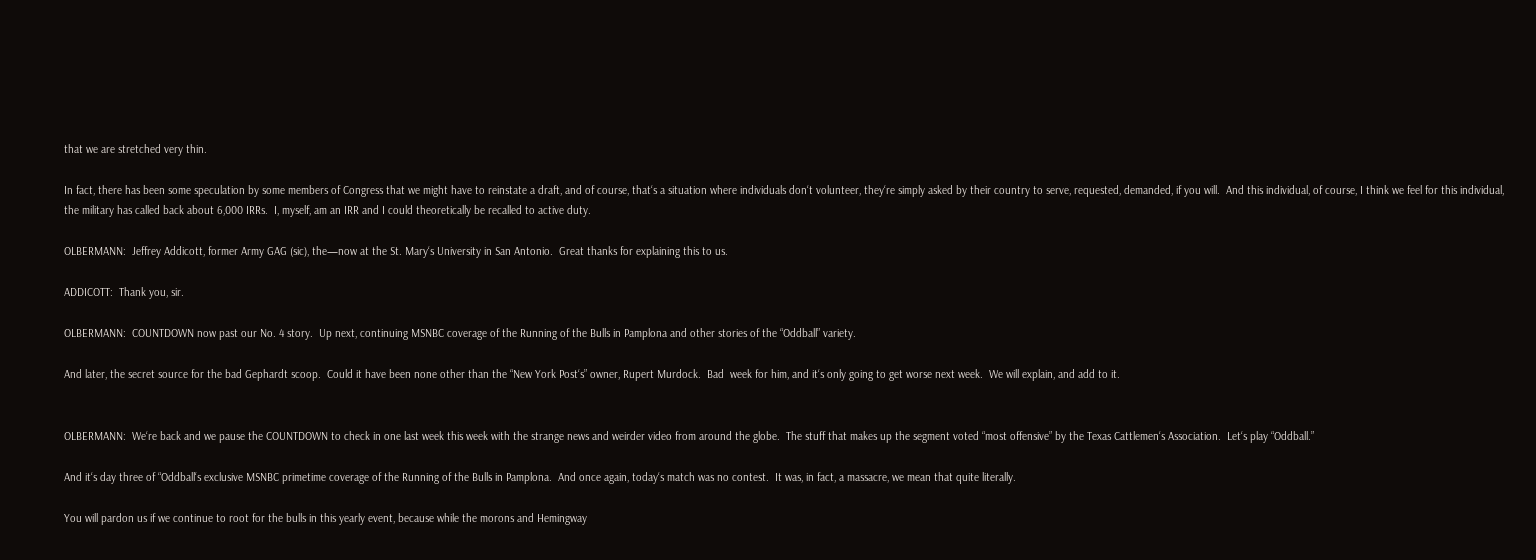that we are stretched very thin.

In fact, there has been some speculation by some members of Congress that we might have to reinstate a draft, and of course, that‘s a situation where individuals don‘t volunteer, they‘re simply asked by their country to serve, requested, demanded, if you will.  And this individual, of course, I think we feel for this individual, the military has called back about 6,000 IRRs.  I, myself, am an IRR and I could theoretically be recalled to active duty.

OLBERMANN:  Jeffrey Addicott, former Army GAG (sic), the—now at the St. Mary‘s University in San Antonio.  Great thanks for explaining this to us.

ADDICOTT:  Thank you, sir.

OLBERMANN:  COUNTDOWN now past our No. 4 story.  Up next, continuing MSNBC coverage of the Running of the Bulls in Pamplona and other stories of the “Oddball” variety.

And later, the secret source for the bad Gephardt scoop.  Could it have been none other than the “New York Post‘s” owner, Rupert Murdock.  Bad  week for him, and it‘s only going to get worse next week.  We will explain, and add to it.


OLBERMANN:  We‘re back and we pause the COUNTDOWN to check in one last week this week with the strange news and weirder video from around the globe.  The stuff that makes up the segment voted “most offensive” by the Texas Cattlemen‘s Association.  Let‘s play “Oddball.”

And it‘s day three of “Oddball‘s exclusive MSNBC primetime coverage of the Running of the Bulls in Pamplona.  And once again, today‘s match was no contest.  It was, in fact, a massacre, we mean that quite literally.

You will pardon us if we continue to root for the bulls in this yearly event, because while the morons and Hemingway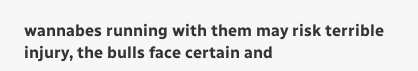wannabes running with them may risk terrible injury, the bulls face certain and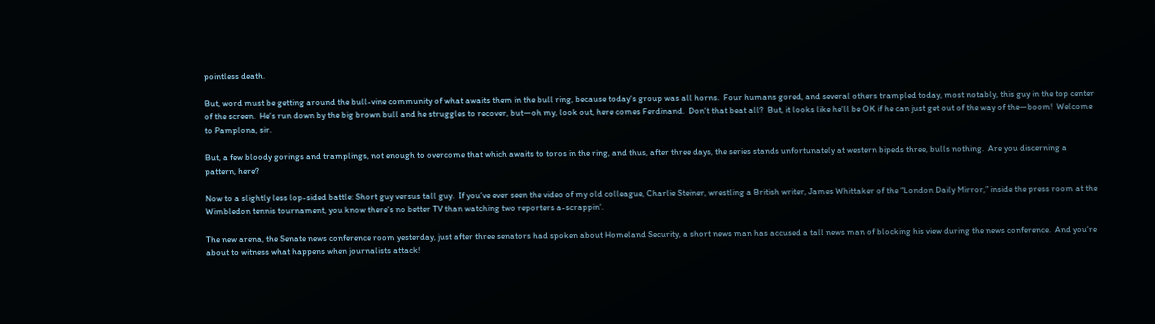pointless death.

But, word must be getting around the bull-vine community of what awaits them in the bull ring, because today‘s group was all horns.  Four humans gored, and several others trampled today, most notably, this guy in the top center of the screen.  He‘s run down by the big brown bull and he struggles to recover, but—oh my, look out, here comes Ferdinand.  Don‘t that beat all?  But, it looks like he‘ll be OK if he can just get out of the way of the—boom!  Welcome to Pamplona, sir.

But, a few bloody gorings and tramplings, not enough to overcome that which awaits to toros in the ring, and thus, after three days, the series stands unfortunately at western bipeds three, bulls nothing.  Are you discerning a pattern, here?

Now to a slightly less lop-sided battle: Short guy versus tall guy.  If you‘ve ever seen the video of my old colleague, Charlie Steiner, wrestling a British writer, James Whittaker of the “London Daily Mirror,” inside the press room at the Wimbledon tennis tournament, you know there‘s no better TV than watching two reporters a-scrappin‘.

The new arena, the Senate news conference room yesterday, just after three senators had spoken about Homeland Security, a short news man has accused a tall news man of blocking his view during the news conference.  And you‘re about to witness what happens when journalists attack!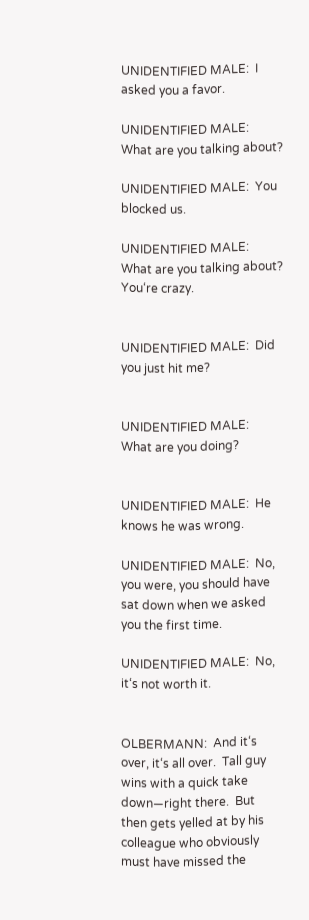UNIDENTIFIED MALE:  I asked you a favor.

UNIDENTIFIED MALE:  What are you talking about?

UNIDENTIFIED MALE:  You blocked us.

UNIDENTIFIED MALE:  What are you talking about? You‘re crazy.


UNIDENTIFIED MALE:  Did you just hit me?


UNIDENTIFIED MALE:  What are you doing?


UNIDENTIFIED MALE:  He knows he was wrong.

UNIDENTIFIED MALE:  No, you were, you should have sat down when we asked you the first time.

UNIDENTIFIED MALE:  No, it‘s not worth it.


OLBERMANN:  And it‘s over, it‘s all over.  Tall guy wins with a quick take down—right there.  But then gets yelled at by his colleague who obviously must have missed the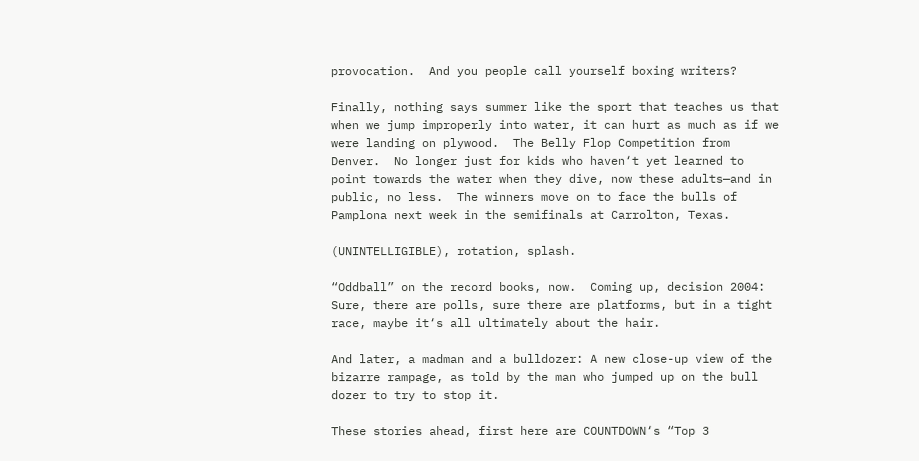provocation.  And you people call yourself boxing writers?

Finally, nothing says summer like the sport that teaches us that when we jump improperly into water, it can hurt as much as if we were landing on plywood.  The Belly Flop Competition from Denver.  No longer just for kids who haven‘t yet learned to point towards the water when they dive, now these adults—and in public, no less.  The winners move on to face the bulls of Pamplona next week in the semifinals at Carrolton, Texas.

(UNINTELLIGIBLE), rotation, splash.

“Oddball” on the record books, now.  Coming up, decision 2004: Sure, there are polls, sure there are platforms, but in a tight race, maybe it‘s all ultimately about the hair.

And later, a madman and a bulldozer: A new close-up view of the bizarre rampage, as told by the man who jumped up on the bull dozer to try to stop it.

These stories ahead, first here are COUNTDOWN‘s “Top 3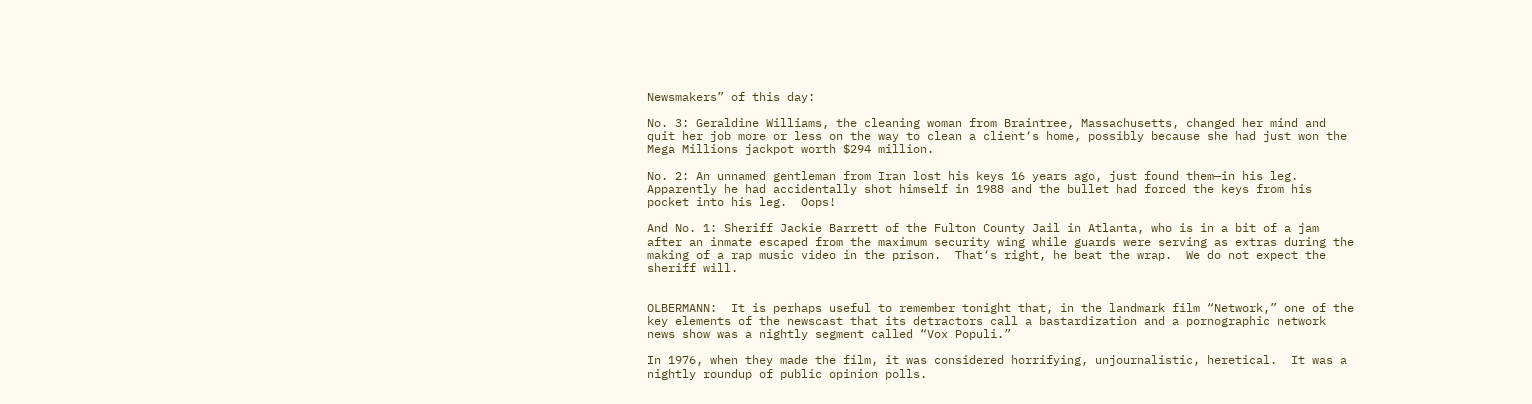Newsmakers” of this day:

No. 3: Geraldine Williams, the cleaning woman from Braintree, Massachusetts, changed her mind and quit her job more or less on the way to clean a client‘s home, possibly because she had just won the Mega Millions jackpot worth $294 million.

No. 2: An unnamed gentleman from Iran lost his keys 16 years ago, just found them—in his leg.  Apparently he had accidentally shot himself in 1988 and the bullet had forced the keys from his pocket into his leg.  Oops!

And No. 1: Sheriff Jackie Barrett of the Fulton County Jail in Atlanta, who is in a bit of a jam after an inmate escaped from the maximum security wing while guards were serving as extras during the making of a rap music video in the prison.  That‘s right, he beat the wrap.  We do not expect the sheriff will.


OLBERMANN:  It is perhaps useful to remember tonight that, in the landmark film “Network,” one of the key elements of the newscast that its detractors call a bastardization and a pornographic network news show was a nightly segment called “Vox Populi.”

In 1976, when they made the film, it was considered horrifying, unjournalistic, heretical.  It was a nightly roundup of public opinion polls.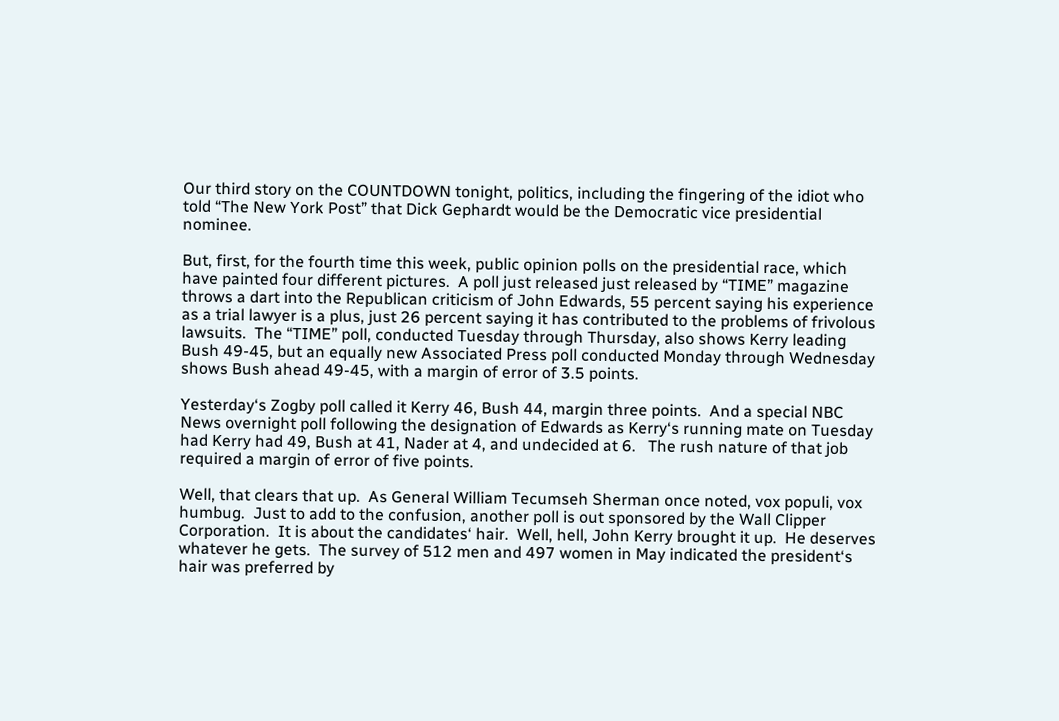Our third story on the COUNTDOWN tonight, politics, including the fingering of the idiot who told “The New York Post” that Dick Gephardt would be the Democratic vice presidential nominee.

But, first, for the fourth time this week, public opinion polls on the presidential race, which have painted four different pictures.  A poll just released just released by “TIME” magazine throws a dart into the Republican criticism of John Edwards, 55 percent saying his experience as a trial lawyer is a plus, just 26 percent saying it has contributed to the problems of frivolous lawsuits.  The “TIME” poll, conducted Tuesday through Thursday, also shows Kerry leading Bush 49-45, but an equally new Associated Press poll conducted Monday through Wednesday shows Bush ahead 49-45, with a margin of error of 3.5 points.

Yesterday‘s Zogby poll called it Kerry 46, Bush 44, margin three points.  And a special NBC News overnight poll following the designation of Edwards as Kerry‘s running mate on Tuesday had Kerry had 49, Bush at 41, Nader at 4, and undecided at 6.   The rush nature of that job required a margin of error of five points.

Well, that clears that up.  As General William Tecumseh Sherman once noted, vox populi, vox humbug.  Just to add to the confusion, another poll is out sponsored by the Wall Clipper Corporation.  It is about the candidates‘ hair.  Well, hell, John Kerry brought it up.  He deserves whatever he gets.  The survey of 512 men and 497 women in May indicated the president‘s hair was preferred by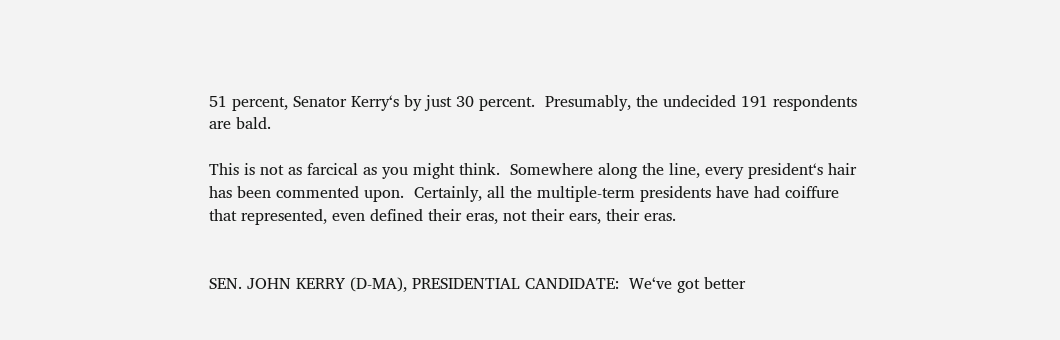51 percent, Senator Kerry‘s by just 30 percent.  Presumably, the undecided 191 respondents are bald.

This is not as farcical as you might think.  Somewhere along the line, every president‘s hair has been commented upon.  Certainly, all the multiple-term presidents have had coiffure that represented, even defined their eras, not their ears, their eras.


SEN. JOHN KERRY (D-MA), PRESIDENTIAL CANDIDATE:  We‘ve got better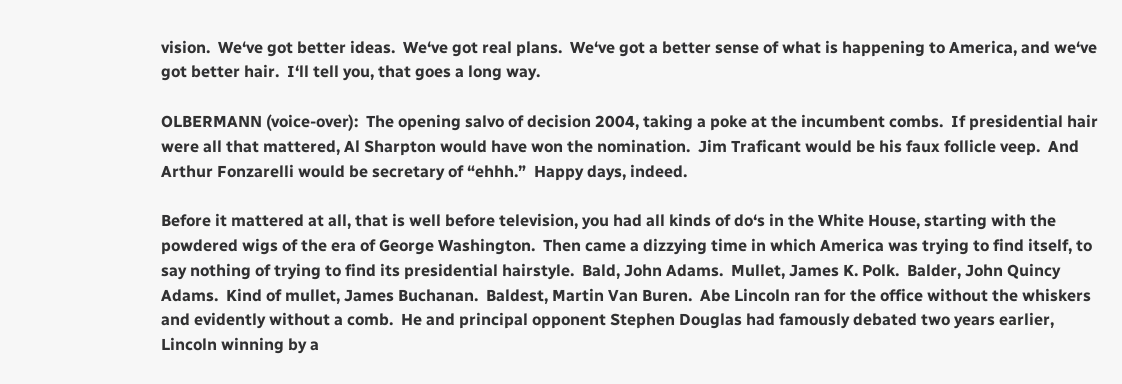vision.  We‘ve got better ideas.  We‘ve got real plans.  We‘ve got a better sense of what is happening to America, and we‘ve got better hair.  I‘ll tell you, that goes a long way.

OLBERMANN (voice-over):  The opening salvo of decision 2004, taking a poke at the incumbent combs.  If presidential hair were all that mattered, Al Sharpton would have won the nomination.  Jim Traficant would be his faux follicle veep.  And Arthur Fonzarelli would be secretary of “ehhh.”  Happy days, indeed.

Before it mattered at all, that is well before television, you had all kinds of do‘s in the White House, starting with the powdered wigs of the era of George Washington.  Then came a dizzying time in which America was trying to find itself, to say nothing of trying to find its presidential hairstyle.  Bald, John Adams.  Mullet, James K. Polk.  Balder, John Quincy Adams.  Kind of mullet, James Buchanan.  Baldest, Martin Van Buren.  Abe Lincoln ran for the office without the whiskers and evidently without a comb.  He and principal opponent Stephen Douglas had famously debated two years earlier, Lincoln winning by a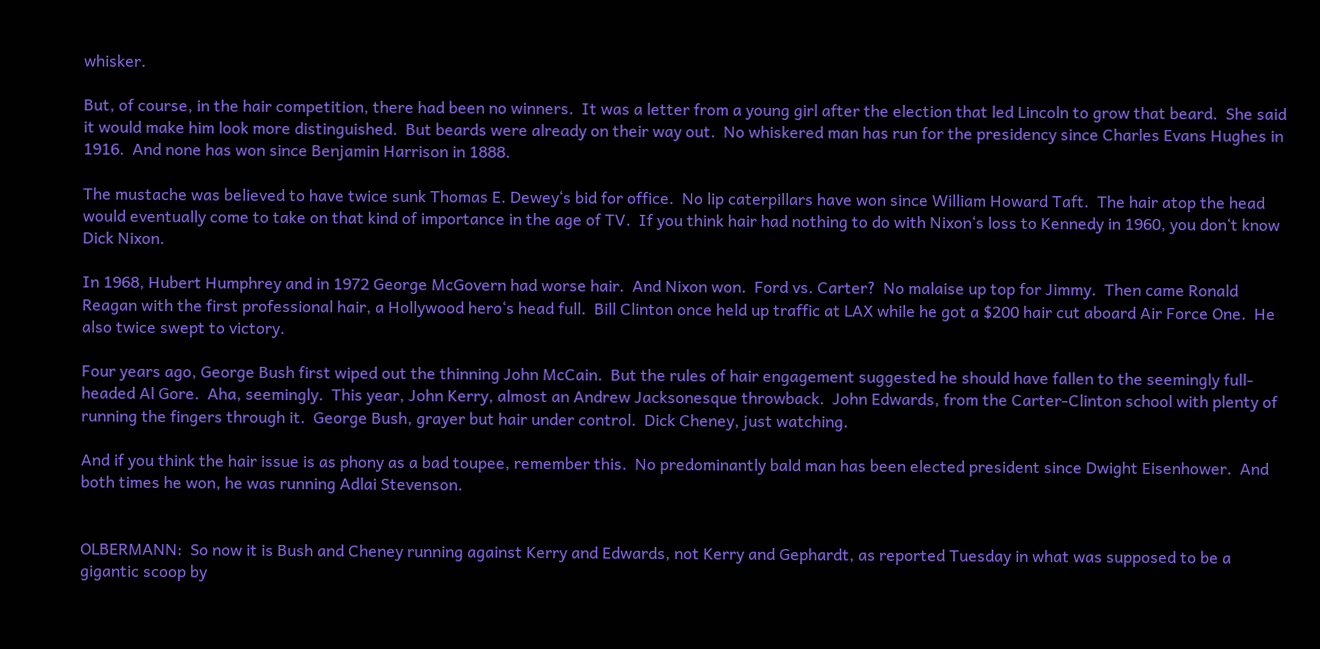whisker.

But, of course, in the hair competition, there had been no winners.  It was a letter from a young girl after the election that led Lincoln to grow that beard.  She said it would make him look more distinguished.  But beards were already on their way out.  No whiskered man has run for the presidency since Charles Evans Hughes in 1916.  And none has won since Benjamin Harrison in 1888.

The mustache was believed to have twice sunk Thomas E. Dewey‘s bid for office.  No lip caterpillars have won since William Howard Taft.  The hair atop the head would eventually come to take on that kind of importance in the age of TV.  If you think hair had nothing to do with Nixon‘s loss to Kennedy in 1960, you don‘t know Dick Nixon.

In 1968, Hubert Humphrey and in 1972 George McGovern had worse hair.  And Nixon won.  Ford vs. Carter?  No malaise up top for Jimmy.  Then came Ronald Reagan with the first professional hair, a Hollywood hero‘s head full.  Bill Clinton once held up traffic at LAX while he got a $200 hair cut aboard Air Force One.  He also twice swept to victory.

Four years ago, George Bush first wiped out the thinning John McCain.  But the rules of hair engagement suggested he should have fallen to the seemingly full-headed Al Gore.  Aha, seemingly.  This year, John Kerry, almost an Andrew Jacksonesque throwback.  John Edwards, from the Carter-Clinton school with plenty of running the fingers through it.  George Bush, grayer but hair under control.  Dick Cheney, just watching.

And if you think the hair issue is as phony as a bad toupee, remember this.  No predominantly bald man has been elected president since Dwight Eisenhower.  And both times he won, he was running Adlai Stevenson.


OLBERMANN:  So now it is Bush and Cheney running against Kerry and Edwards, not Kerry and Gephardt, as reported Tuesday in what was supposed to be a gigantic scoop by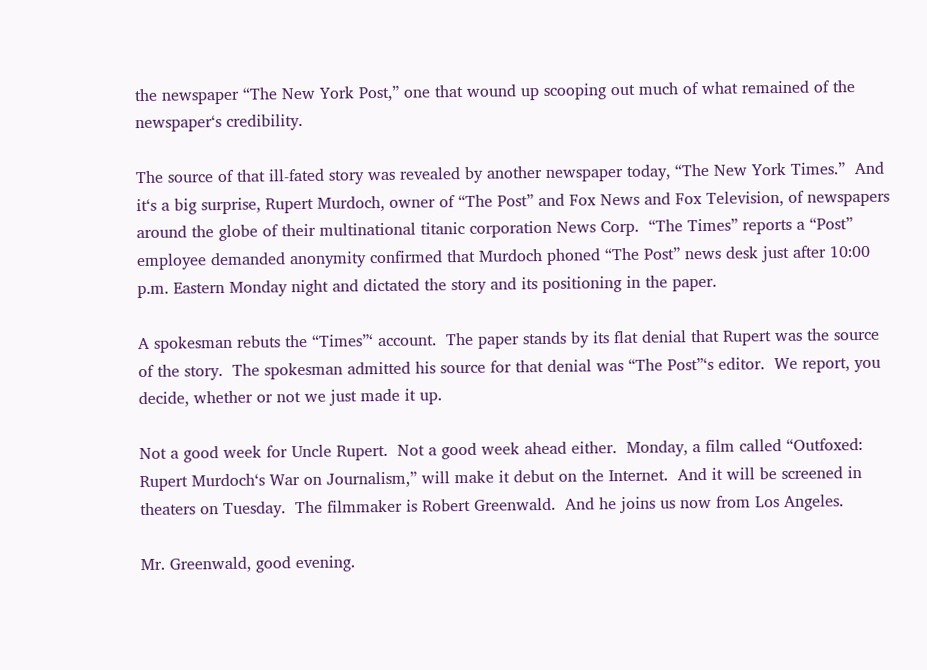the newspaper “The New York Post,” one that wound up scooping out much of what remained of the newspaper‘s credibility.

The source of that ill-fated story was revealed by another newspaper today, “The New York Times.”  And it‘s a big surprise, Rupert Murdoch, owner of “The Post” and Fox News and Fox Television, of newspapers around the globe of their multinational titanic corporation News Corp.  “The Times” reports a “Post” employee demanded anonymity confirmed that Murdoch phoned “The Post” news desk just after 10:00 p.m. Eastern Monday night and dictated the story and its positioning in the paper.

A spokesman rebuts the “Times”‘ account.  The paper stands by its flat denial that Rupert was the source of the story.  The spokesman admitted his source for that denial was “The Post”‘s editor.  We report, you decide, whether or not we just made it up.

Not a good week for Uncle Rupert.  Not a good week ahead either.  Monday, a film called “Outfoxed: Rupert Murdoch‘s War on Journalism,” will make it debut on the Internet.  And it will be screened in theaters on Tuesday.  The filmmaker is Robert Greenwald.  And he joins us now from Los Angeles.

Mr. Greenwald, good evening.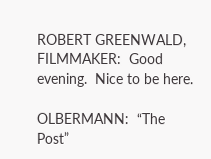ROBERT GREENWALD, FILMMAKER:  Good evening.  Nice to be here.

OLBERMANN:  “The Post”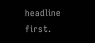headline first.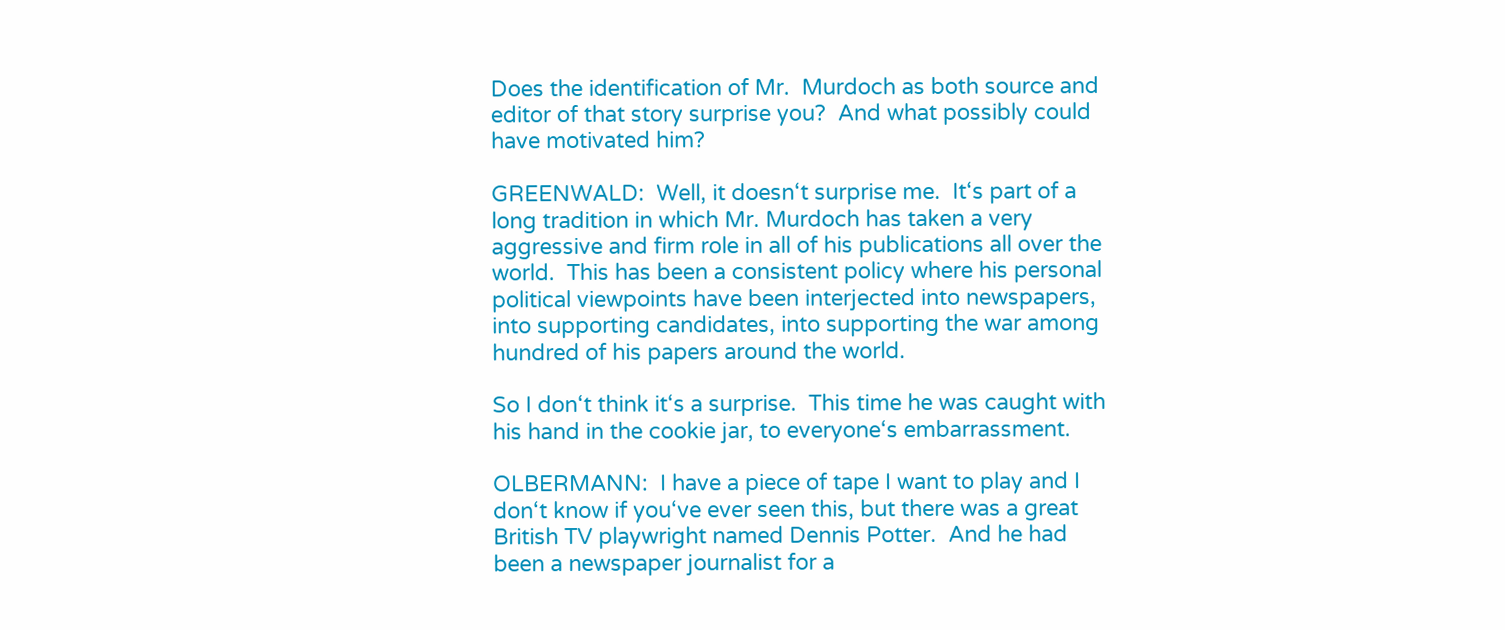Does the identification of Mr.  Murdoch as both source and editor of that story surprise you?  And what possibly could have motivated him?

GREENWALD:  Well, it doesn‘t surprise me.  It‘s part of a long tradition in which Mr. Murdoch has taken a very aggressive and firm role in all of his publications all over the world.  This has been a consistent policy where his personal political viewpoints have been interjected into newspapers, into supporting candidates, into supporting the war among hundred of his papers around the world.

So I don‘t think it‘s a surprise.  This time he was caught with his hand in the cookie jar, to everyone‘s embarrassment.

OLBERMANN:  I have a piece of tape I want to play and I don‘t know if you‘ve ever seen this, but there was a great British TV playwright named Dennis Potter.  And he had been a newspaper journalist for a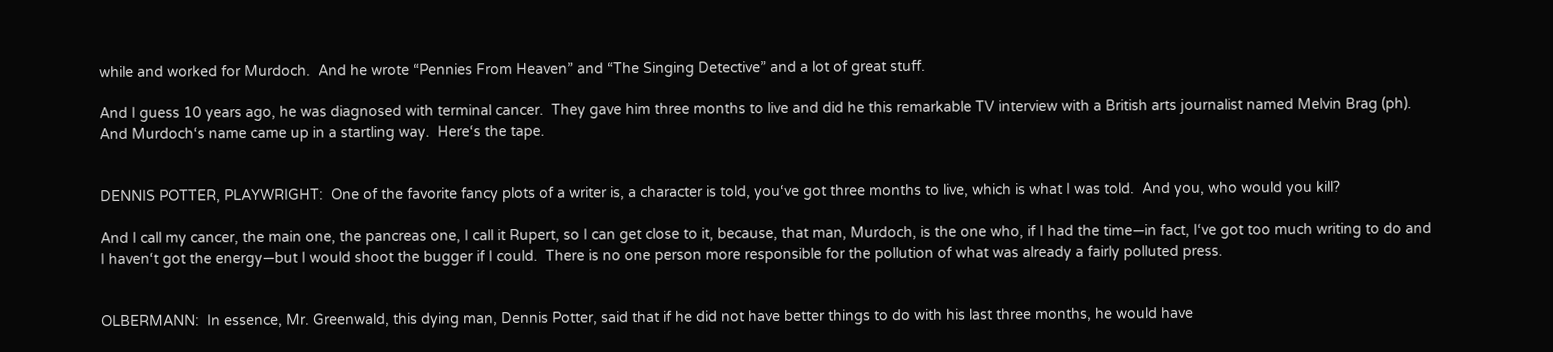while and worked for Murdoch.  And he wrote “Pennies From Heaven” and “The Singing Detective” and a lot of great stuff.

And I guess 10 years ago, he was diagnosed with terminal cancer.  They gave him three months to live and did he this remarkable TV interview with a British arts journalist named Melvin Brag (ph).  And Murdoch‘s name came up in a startling way.  Here‘s the tape.


DENNIS POTTER, PLAYWRIGHT:  One of the favorite fancy plots of a writer is, a character is told, you‘ve got three months to live, which is what I was told.  And you, who would you kill?

And I call my cancer, the main one, the pancreas one, I call it Rupert, so I can get close to it, because, that man, Murdoch, is the one who, if I had the time—in fact, I‘ve got too much writing to do and I haven‘t got the energy—but I would shoot the bugger if I could.  There is no one person more responsible for the pollution of what was already a fairly polluted press.


OLBERMANN:  In essence, Mr. Greenwald, this dying man, Dennis Potter, said that if he did not have better things to do with his last three months, he would have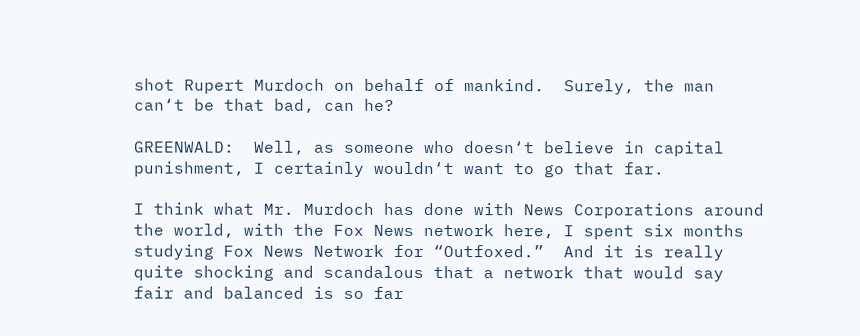shot Rupert Murdoch on behalf of mankind.  Surely, the man can‘t be that bad, can he?

GREENWALD:  Well, as someone who doesn‘t believe in capital punishment, I certainly wouldn‘t want to go that far.

I think what Mr. Murdoch has done with News Corporations around the world, with the Fox News network here, I spent six months studying Fox News Network for “Outfoxed.”  And it is really quite shocking and scandalous that a network that would say fair and balanced is so far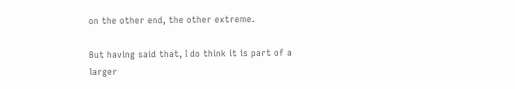on the other end, the other extreme.

But having said that, I do think it is part of a larger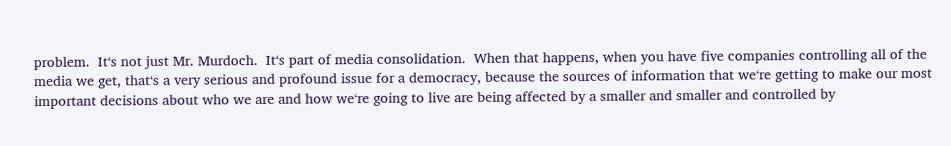problem.  It‘s not just Mr. Murdoch.  It‘s part of media consolidation.  When that happens, when you have five companies controlling all of the media we get, that‘s a very serious and profound issue for a democracy, because the sources of information that we‘re getting to make our most important decisions about who we are and how we‘re going to live are being affected by a smaller and smaller and controlled by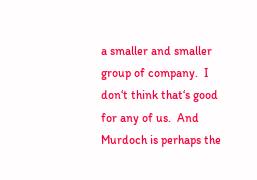a smaller and smaller group of company.  I don‘t think that‘s good for any of us.  And Murdoch is perhaps the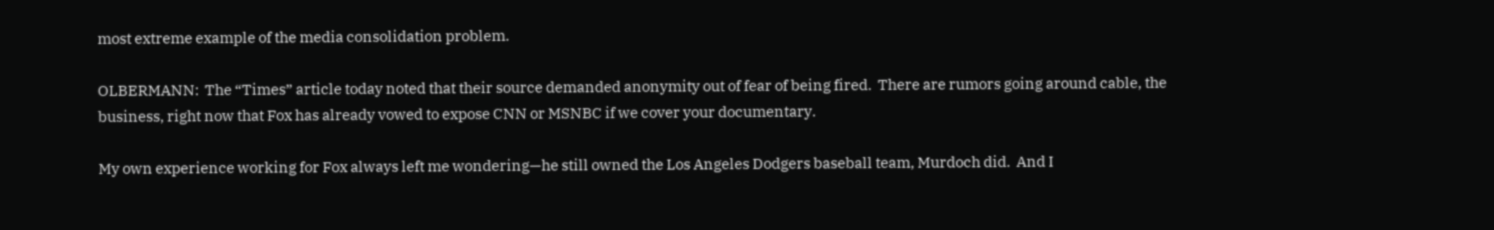most extreme example of the media consolidation problem.

OLBERMANN:  The “Times” article today noted that their source demanded anonymity out of fear of being fired.  There are rumors going around cable, the business, right now that Fox has already vowed to expose CNN or MSNBC if we cover your documentary.

My own experience working for Fox always left me wondering—he still owned the Los Angeles Dodgers baseball team, Murdoch did.  And I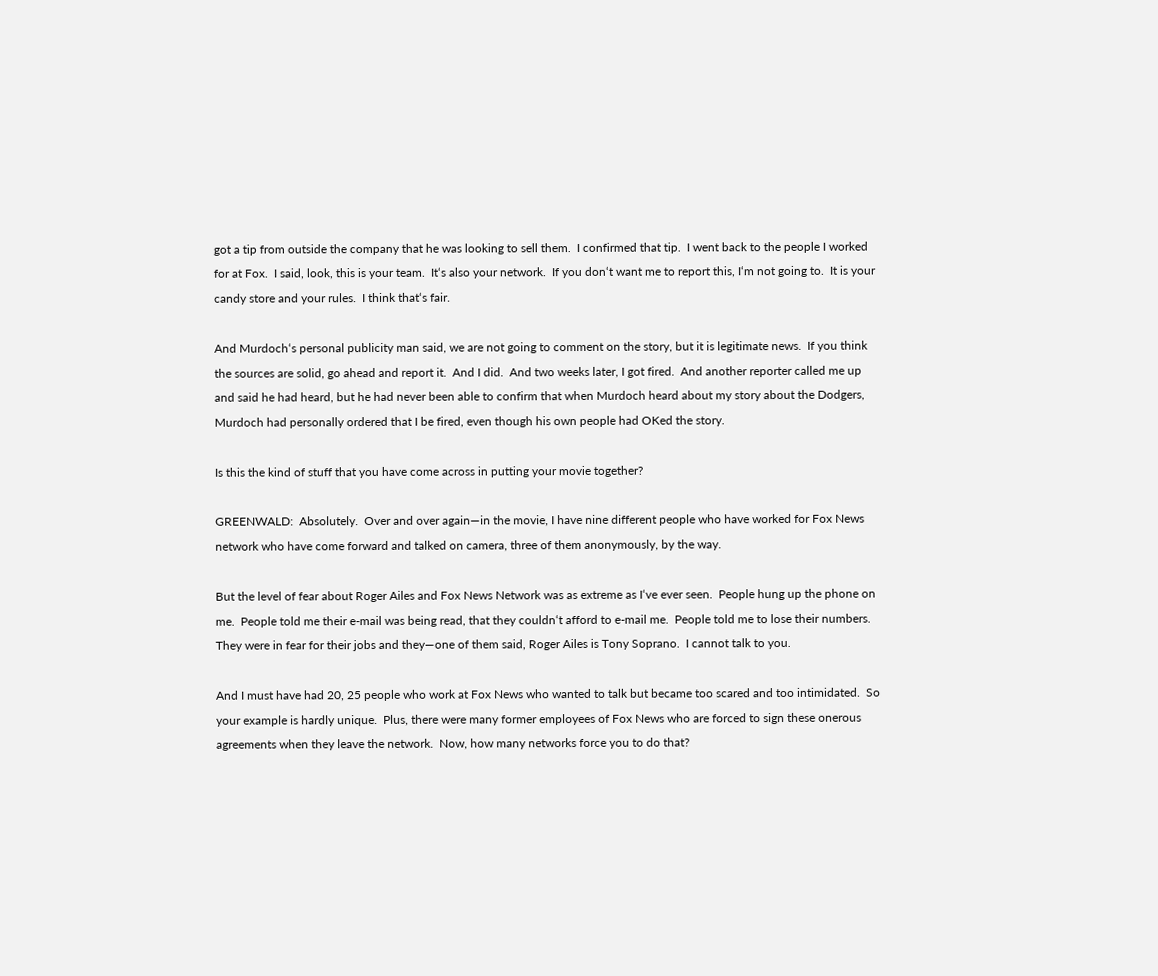got a tip from outside the company that he was looking to sell them.  I confirmed that tip.  I went back to the people I worked for at Fox.  I said, look, this is your team.  It‘s also your network.  If you don‘t want me to report this, I‘m not going to.  It is your candy store and your rules.  I think that‘s fair.

And Murdoch‘s personal publicity man said, we are not going to comment on the story, but it is legitimate news.  If you think the sources are solid, go ahead and report it.  And I did.  And two weeks later, I got fired.  And another reporter called me up and said he had heard, but he had never been able to confirm that when Murdoch heard about my story about the Dodgers, Murdoch had personally ordered that I be fired, even though his own people had OKed the story.

Is this the kind of stuff that you have come across in putting your movie together?

GREENWALD:  Absolutely.  Over and over again—in the movie, I have nine different people who have worked for Fox News network who have come forward and talked on camera, three of them anonymously, by the way.

But the level of fear about Roger Ailes and Fox News Network was as extreme as I‘ve ever seen.  People hung up the phone on me.  People told me their e-mail was being read, that they couldn‘t afford to e-mail me.  People told me to lose their numbers.  They were in fear for their jobs and they—one of them said, Roger Ailes is Tony Soprano.  I cannot talk to you.

And I must have had 20, 25 people who work at Fox News who wanted to talk but became too scared and too intimidated.  So your example is hardly unique.  Plus, there were many former employees of Fox News who are forced to sign these onerous agreements when they leave the network.  Now, how many networks force you to do that?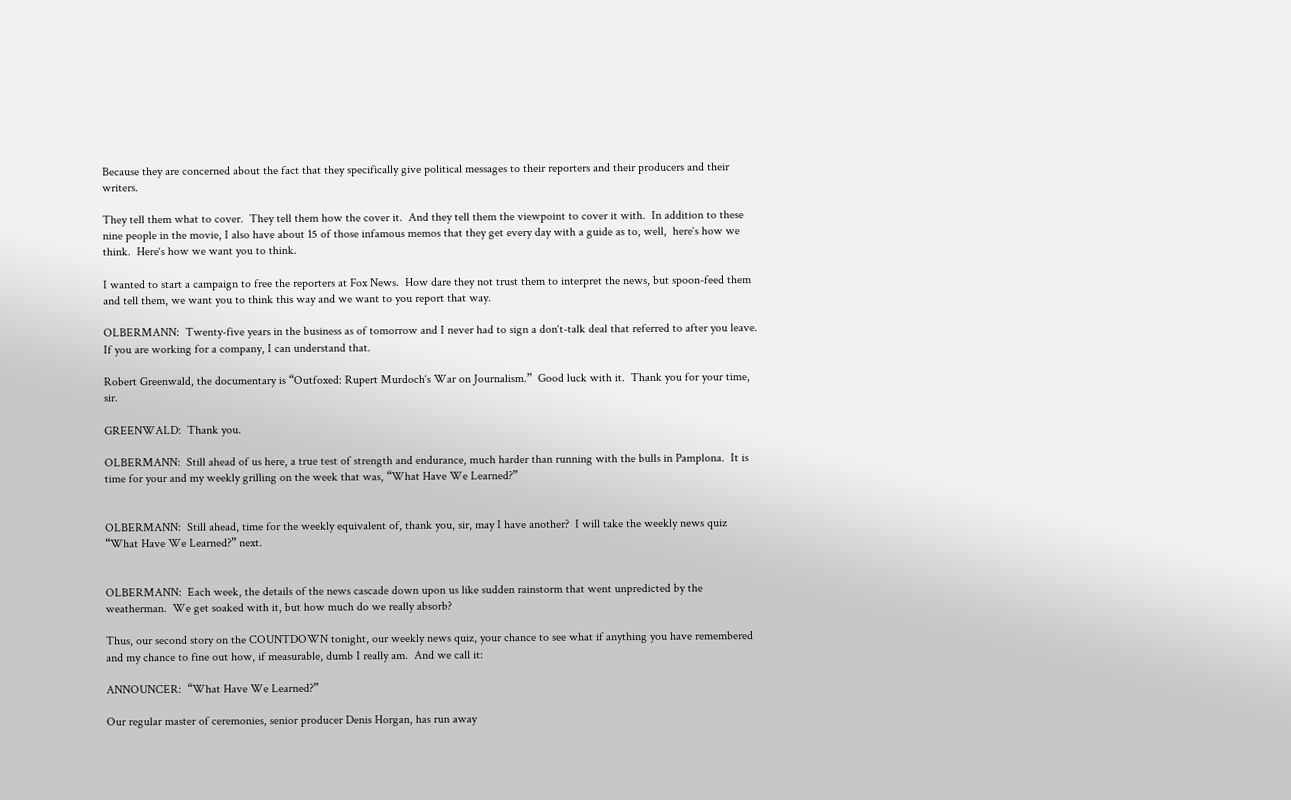Because they are concerned about the fact that they specifically give political messages to their reporters and their producers and their writers.

They tell them what to cover.  They tell them how the cover it.  And they tell them the viewpoint to cover it with.  In addition to these nine people in the movie, I also have about 15 of those infamous memos that they get every day with a guide as to, well,  here‘s how we think.  Here‘s how we want you to think.

I wanted to start a campaign to free the reporters at Fox News.  How dare they not trust them to interpret the news, but spoon-feed them and tell them, we want you to think this way and we want to you report that way.

OLBERMANN:  Twenty-five years in the business as of tomorrow and I never had to sign a don‘t-talk deal that referred to after you leave.  If you are working for a company, I can understand that.

Robert Greenwald, the documentary is “Outfoxed: Rupert Murdoch‘s War on Journalism.”  Good luck with it.  Thank you for your time, sir.

GREENWALD:  Thank you.

OLBERMANN:  Still ahead of us here, a true test of strength and endurance, much harder than running with the bulls in Pamplona.  It is time for your and my weekly grilling on the week that was, “What Have We Learned?”


OLBERMANN:  Still ahead, time for the weekly equivalent of, thank you, sir, may I have another?  I will take the weekly news quiz “What Have We Learned?” next.


OLBERMANN:  Each week, the details of the news cascade down upon us like sudden rainstorm that went unpredicted by the weatherman.  We get soaked with it, but how much do we really absorb?

Thus, our second story on the COUNTDOWN tonight, our weekly news quiz, your chance to see what if anything you have remembered and my chance to fine out how, if measurable, dumb I really am.  And we call it:

ANNOUNCER:  “What Have We Learned?”

Our regular master of ceremonies, senior producer Denis Horgan, has run away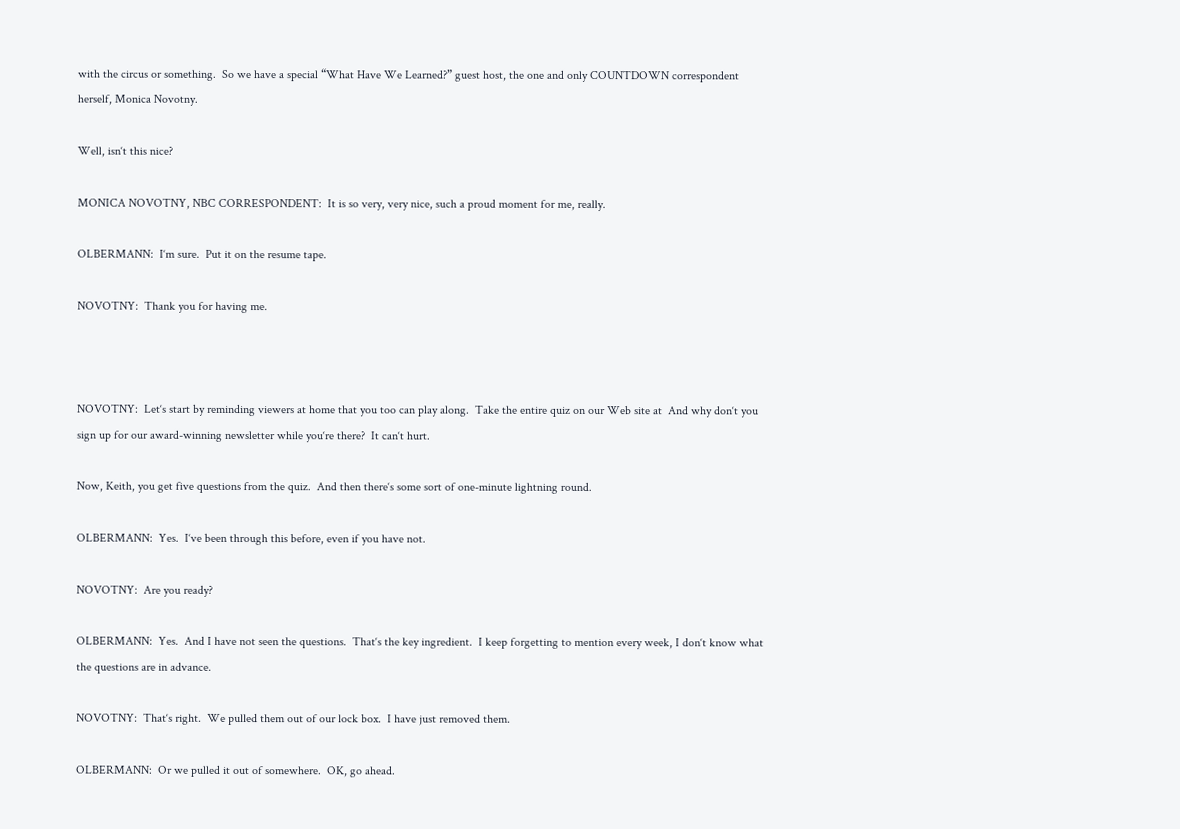with the circus or something.  So we have a special “What Have We Learned?” guest host, the one and only COUNTDOWN correspondent herself, Monica Novotny.

Well, isn‘t this nice?

MONICA NOVOTNY, NBC CORRESPONDENT:  It is so very, very nice, such a proud moment for me, really.

OLBERMANN:  I‘m sure.  Put it on the resume tape.

NOVOTNY:  Thank you for having me.



NOVOTNY:  Let‘s start by reminding viewers at home that you too can play along.  Take the entire quiz on our Web site at  And why don‘t you sign up for our award-winning newsletter while you‘re there?  It can‘t hurt.

Now, Keith, you get five questions from the quiz.  And then there‘s some sort of one-minute lightning round.

OLBERMANN:  Yes.  I‘ve been through this before, even if you have not.

NOVOTNY:  Are you ready?

OLBERMANN:  Yes.  And I have not seen the questions.  That‘s the key ingredient.  I keep forgetting to mention every week, I don‘t know what the questions are in advance.

NOVOTNY:  That‘s right.  We pulled them out of our lock box.  I have just removed them.

OLBERMANN:  Or we pulled it out of somewhere.  OK, go ahead.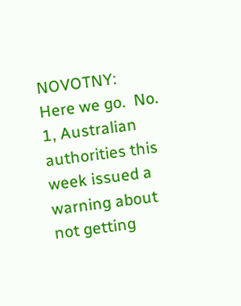NOVOTNY:  Here we go.  No. 1, Australian authorities this week issued a warning about not getting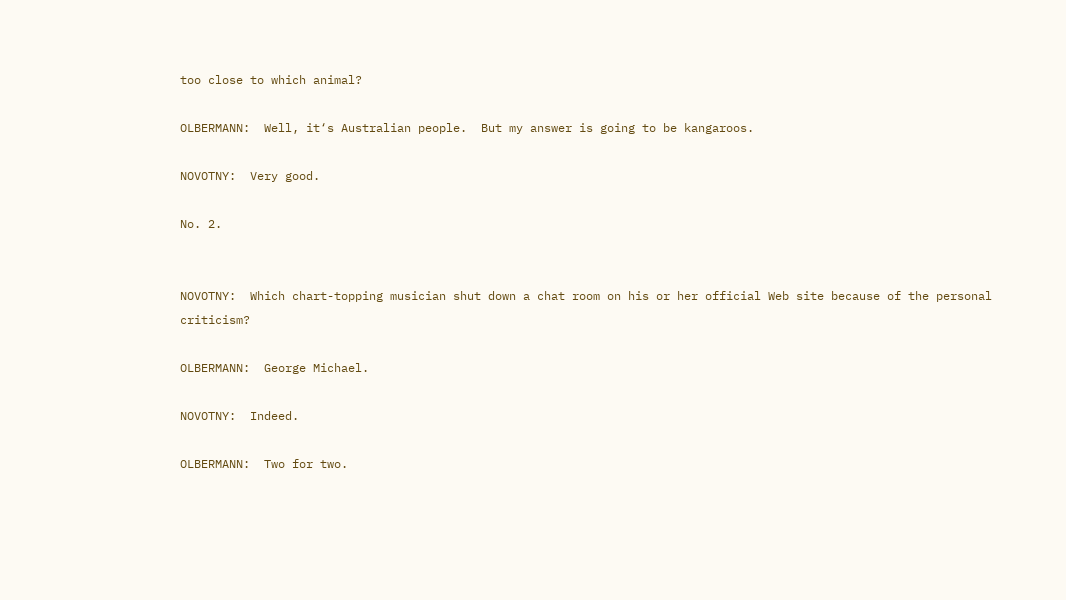too close to which animal?

OLBERMANN:  Well, it‘s Australian people.  But my answer is going to be kangaroos.

NOVOTNY:  Very good.

No. 2.


NOVOTNY:  Which chart-topping musician shut down a chat room on his or her official Web site because of the personal criticism?

OLBERMANN:  George Michael.

NOVOTNY:  Indeed.

OLBERMANN:  Two for two.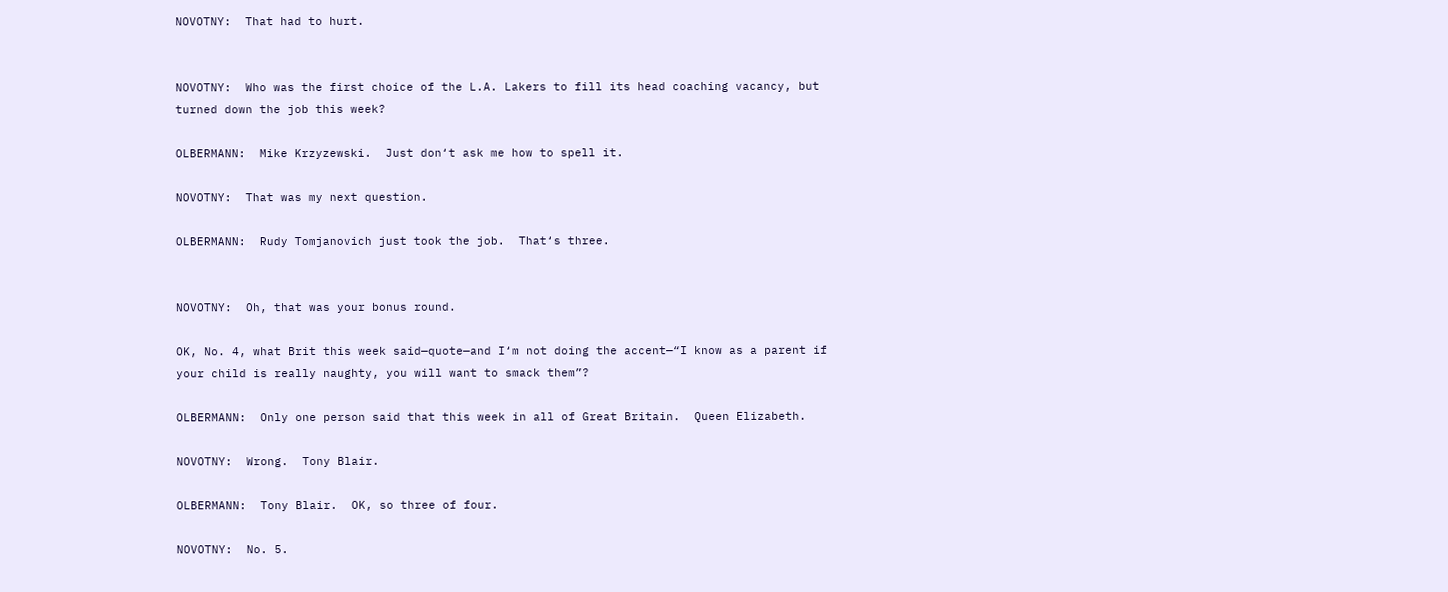NOVOTNY:  That had to hurt.


NOVOTNY:  Who was the first choice of the L.A. Lakers to fill its head coaching vacancy, but turned down the job this week?

OLBERMANN:  Mike Krzyzewski.  Just don‘t ask me how to spell it.

NOVOTNY:  That was my next question.

OLBERMANN:  Rudy Tomjanovich just took the job.  That‘s three.


NOVOTNY:  Oh, that was your bonus round.

OK, No. 4, what Brit this week said—quote—and I‘m not doing the accent—“I know as a parent if your child is really naughty, you will want to smack them”?

OLBERMANN:  Only one person said that this week in all of Great Britain.  Queen Elizabeth.

NOVOTNY:  Wrong.  Tony Blair.

OLBERMANN:  Tony Blair.  OK, so three of four.

NOVOTNY:  No. 5.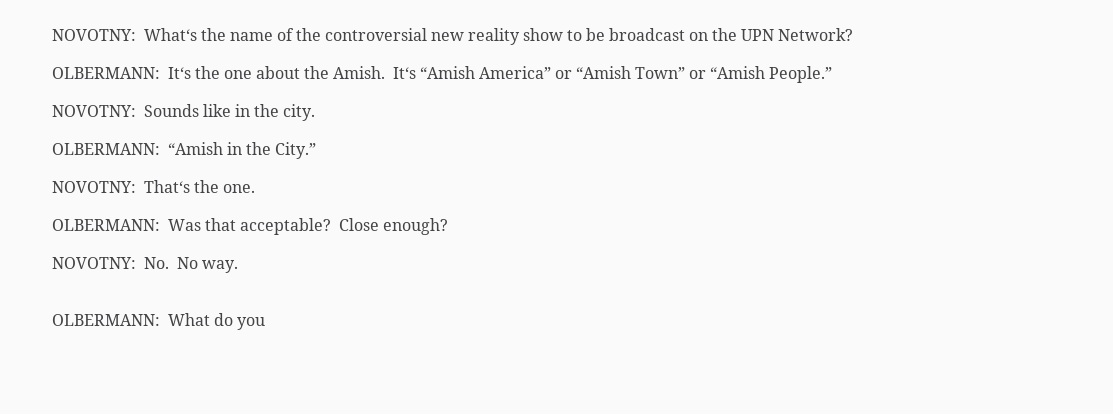NOVOTNY:  What‘s the name of the controversial new reality show to be broadcast on the UPN Network?

OLBERMANN:  It‘s the one about the Amish.  It‘s “Amish America” or “Amish Town” or “Amish People.”

NOVOTNY:  Sounds like in the city.

OLBERMANN:  “Amish in the City.”

NOVOTNY:  That‘s the one.

OLBERMANN:  Was that acceptable?  Close enough?

NOVOTNY:  No.  No way.


OLBERMANN:  What do you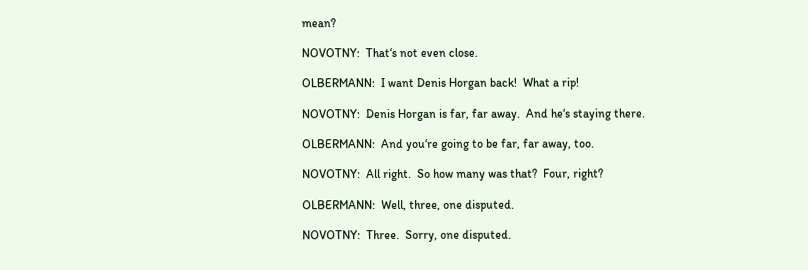mean?

NOVOTNY:  That‘s not even close.

OLBERMANN:  I want Denis Horgan back!  What a rip!

NOVOTNY:  Denis Horgan is far, far away.  And he‘s staying there.

OLBERMANN:  And you‘re going to be far, far away, too.

NOVOTNY:  All right.  So how many was that?  Four, right?

OLBERMANN:  Well, three, one disputed.

NOVOTNY:  Three.  Sorry, one disputed.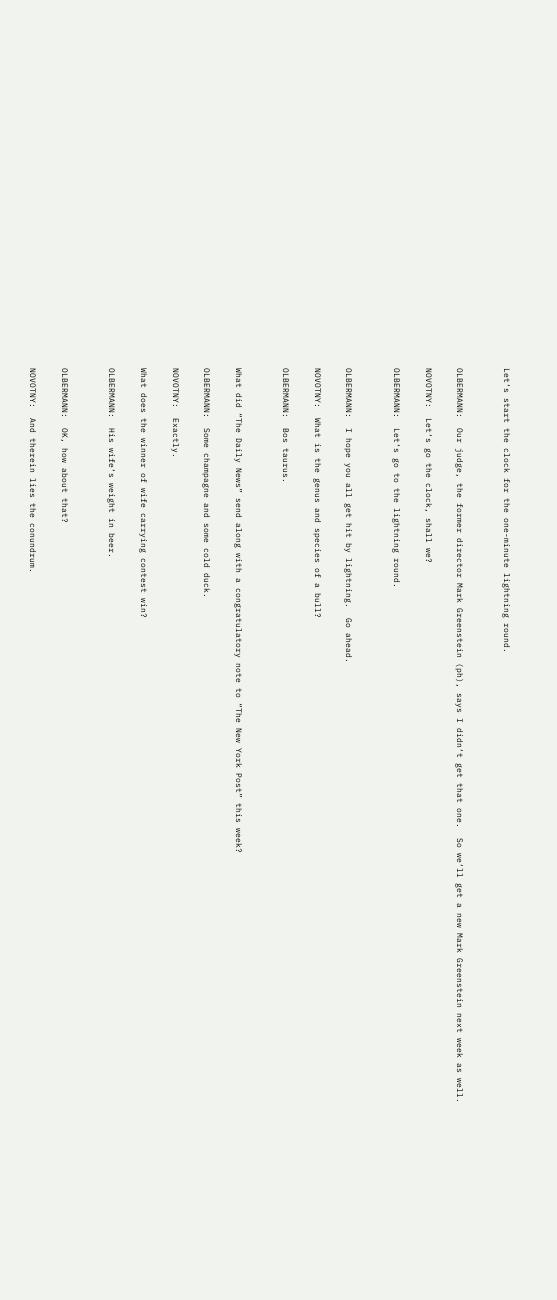Let‘s start the clock for the one-minute lightning round.


OLBERMANN:  Our judge, the former director Mark Greenstein (ph), says I didn‘t get that one.  So we‘ll get a new Mark Greenstein next week as well.

NOVOTNY:  Let‘s go the clock, shall we?

OLBERMANN:  Let‘s go to the lightning round.


OLBERMANN:  I hope you all get hit by lightning.  Go ahead.

NOVOTNY:  What is the genus and species of a bull?

OLBERMANN:  Bos taurus.


What did “The Daily News” send along with a congratulatory note to “The New York Post” this week?

OLBERMANN:  Some champagne and some cold duck.

NOVOTNY:  Exactly.

What does the winner of wife carrying contest win?

OLBERMANN:  His wife‘s weight in beer.


OLBERMANN:  OK, how about that?

NOVOTNY:  And therein lies the conundrum.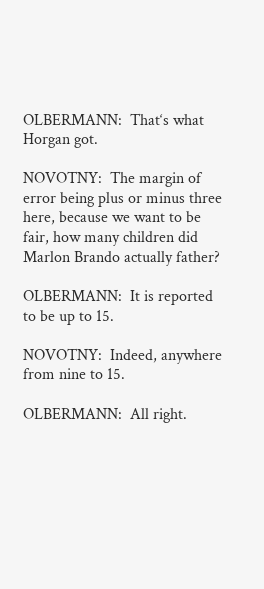OLBERMANN:  That‘s what Horgan got.

NOVOTNY:  The margin of error being plus or minus three here, because we want to be fair, how many children did Marlon Brando actually father?

OLBERMANN:  It is reported to be up to 15.

NOVOTNY:  Indeed, anywhere from nine to 15.

OLBERMANN:  All right.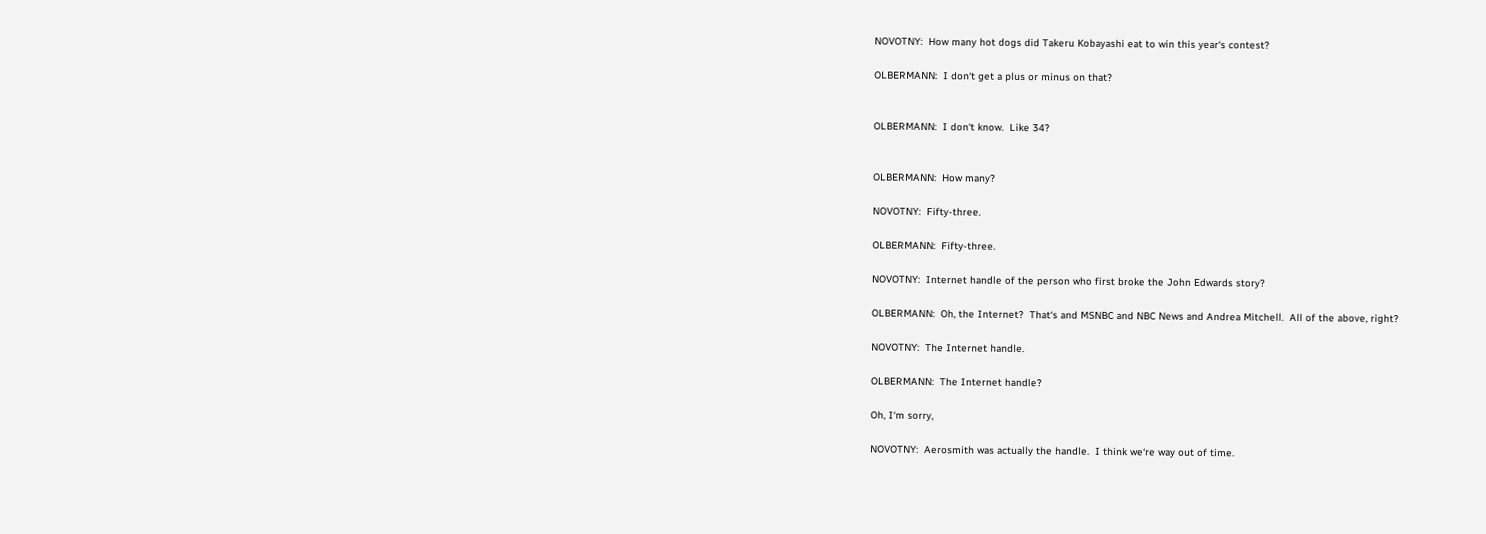NOVOTNY:  How many hot dogs did Takeru Kobayashi eat to win this year‘s contest?

OLBERMANN:  I don‘t get a plus or minus on that?


OLBERMANN:  I don‘t know.  Like 34?


OLBERMANN:  How many?

NOVOTNY:  Fifty-three.

OLBERMANN:  Fifty-three.

NOVOTNY:  Internet handle of the person who first broke the John Edwards story?

OLBERMANN:  Oh, the Internet?  That‘s and MSNBC and NBC News and Andrea Mitchell.  All of the above, right?

NOVOTNY:  The Internet handle.

OLBERMANN:  The Internet handle?

Oh, I‘m sorry,

NOVOTNY:  Aerosmith was actually the handle.  I think we‘re way out of time.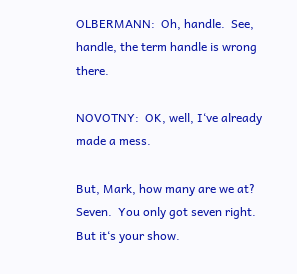OLBERMANN:  Oh, handle.  See, handle, the term handle is wrong there.

NOVOTNY:  OK, well, I‘ve already made a mess.

But, Mark, how many are we at?  Seven.  You only got seven right.  But it‘s your show.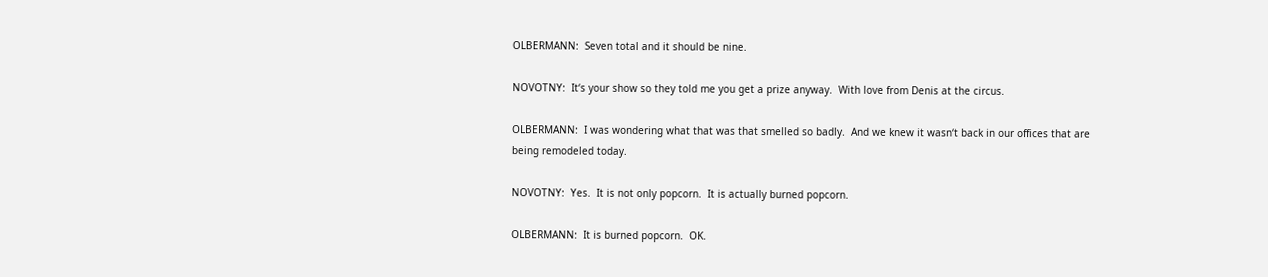OLBERMANN:  Seven total and it should be nine.

NOVOTNY:  It‘s your show so they told me you get a prize anyway.  With love from Denis at the circus.

OLBERMANN:  I was wondering what that was that smelled so badly.  And we knew it wasn‘t back in our offices that are being remodeled today.

NOVOTNY:  Yes.  It is not only popcorn.  It is actually burned popcorn.

OLBERMANN:  It is burned popcorn.  OK.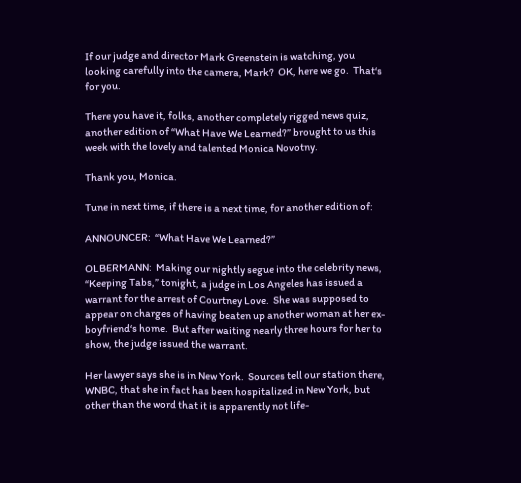If our judge and director Mark Greenstein is watching, you looking carefully into the camera, Mark?  OK, here we go.  That‘s for you.

There you have it, folks, another completely rigged news quiz, another edition of “What Have We Learned?” brought to us this week with the lovely and talented Monica Novotny.

Thank you, Monica.

Tune in next time, if there is a next time, for another edition of:

ANNOUNCER:  “What Have We Learned?”

OLBERMANN:  Making our nightly segue into the celebrity news, “Keeping Tabs,” tonight, a judge in Los Angeles has issued a warrant for the arrest of Courtney Love.  She was supposed to appear on charges of having beaten up another woman at her ex-boyfriend‘s home.  But after waiting nearly three hours for her to show, the judge issued the warrant.

Her lawyer says she is in New York.  Sources tell our station there, WNBC, that she in fact has been hospitalized in New York, but other than the word that it is apparently not life-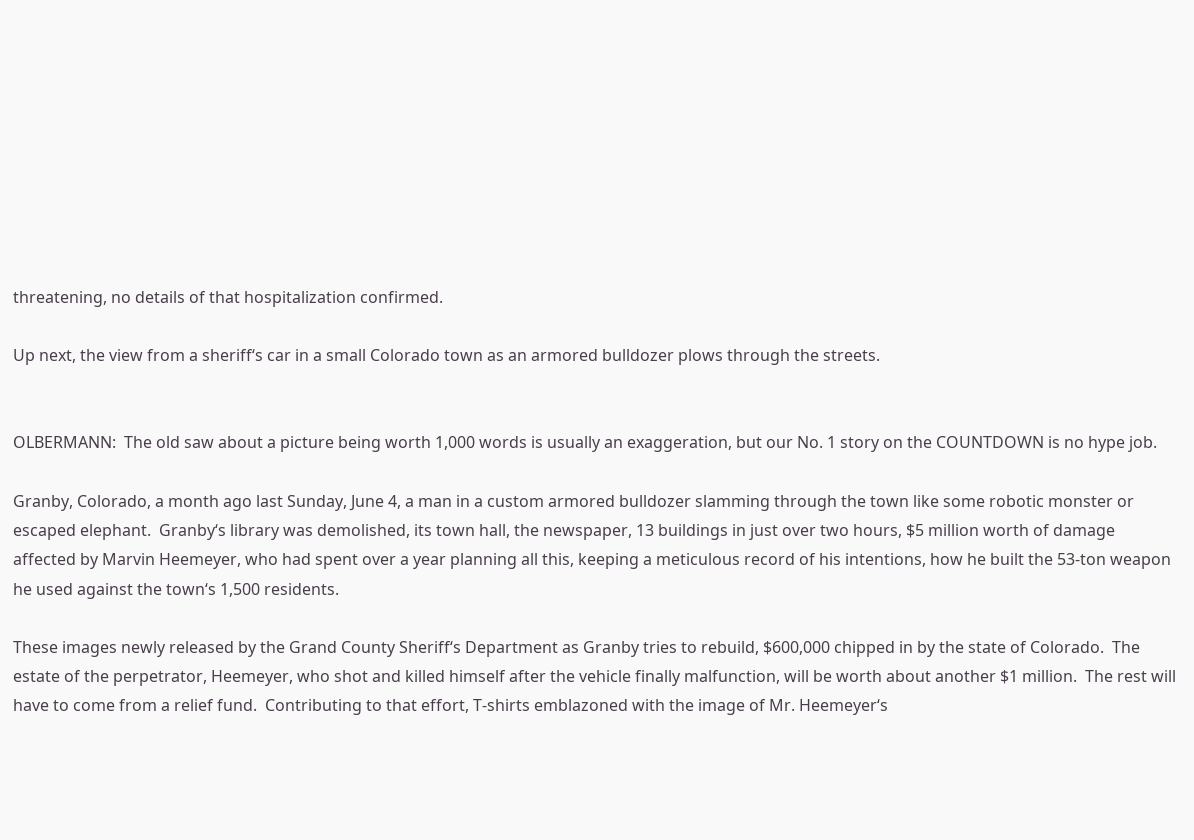threatening, no details of that hospitalization confirmed.

Up next, the view from a sheriff‘s car in a small Colorado town as an armored bulldozer plows through the streets.


OLBERMANN:  The old saw about a picture being worth 1,000 words is usually an exaggeration, but our No. 1 story on the COUNTDOWN is no hype job.

Granby, Colorado, a month ago last Sunday, June 4, a man in a custom armored bulldozer slamming through the town like some robotic monster or escaped elephant.  Granby‘s library was demolished, its town hall, the newspaper, 13 buildings in just over two hours, $5 million worth of damage affected by Marvin Heemeyer, who had spent over a year planning all this, keeping a meticulous record of his intentions, how he built the 53-ton weapon he used against the town‘s 1,500 residents.

These images newly released by the Grand County Sheriff‘s Department as Granby tries to rebuild, $600,000 chipped in by the state of Colorado.  The estate of the perpetrator, Heemeyer, who shot and killed himself after the vehicle finally malfunction, will be worth about another $1 million.  The rest will have to come from a relief fund.  Contributing to that effort, T-shirts emblazoned with the image of Mr. Heemeyer‘s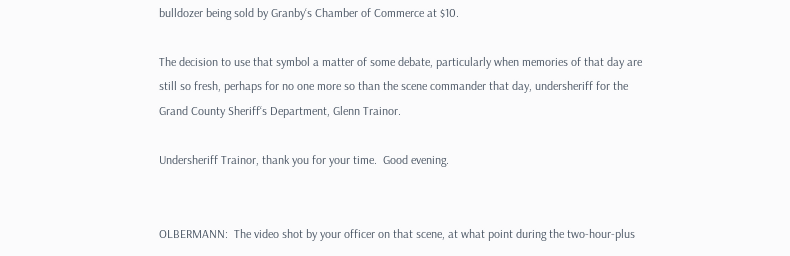bulldozer being sold by Granby‘s Chamber of Commerce at $10.

The decision to use that symbol a matter of some debate, particularly when memories of that day are still so fresh, perhaps for no one more so than the scene commander that day, undersheriff for the Grand County Sheriff‘s Department, Glenn Trainor.

Undersheriff Trainor, thank you for your time.  Good evening.


OLBERMANN:  The video shot by your officer on that scene, at what point during the two-hour-plus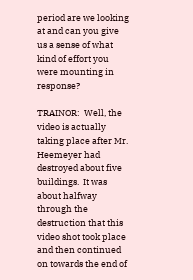period are we looking at and can you give us a sense of what kind of effort you were mounting in response?

TRAINOR:  Well, the video is actually taking place after Mr. Heemeyer had destroyed about five buildings.  It was about halfway through the destruction that this video shot took place and then continued on towards the end of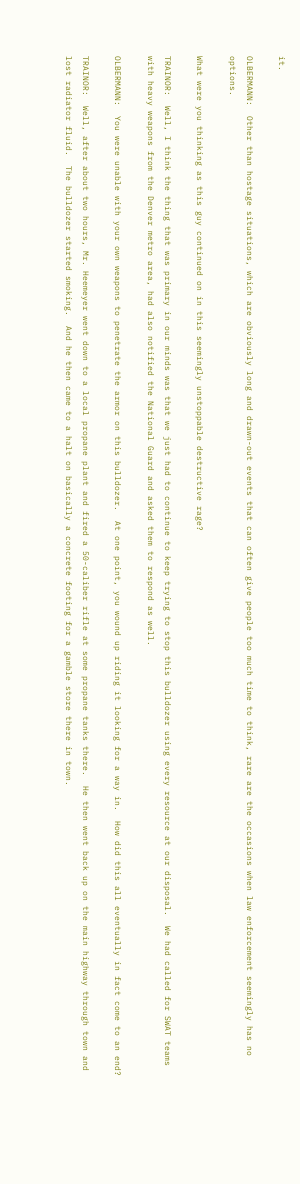it.

OLBERMANN:  Other than hostage situations, which are obviously long and drawn-out events that can often give people too much time to think, rare are the occasions when law enforcement seemingly has no options.

What were you thinking as this guy continued on in this seemingly unstoppable destructive rage?

TRAINOR:  Well, I think the thing that was primary in our minds was that we just had to continue to keep trying to stop this bulldozer using every resource at our disposal.  We had called for SWAT teams with heavy weapons from the Denver metro area, had also notified the National Guard and asked them to respond as well.

OLBERMANN:  You were unable with your own weapons to penetrate the armor on this bulldozer.  At one point, you wound up riding it looking for a way in.  How did this all eventually in fact come to an end?

TRAINOR:  Well, after about two hours, Mr. Heemeyer went down to a local propane plant and fired a 50-caliber rifle at some propane tanks there.  He then went back up on the main highway through town and lost radiator fluid.  The bulldozer started smoking.  And he then came to a halt on basically a concrete footing for a gamble store there in town.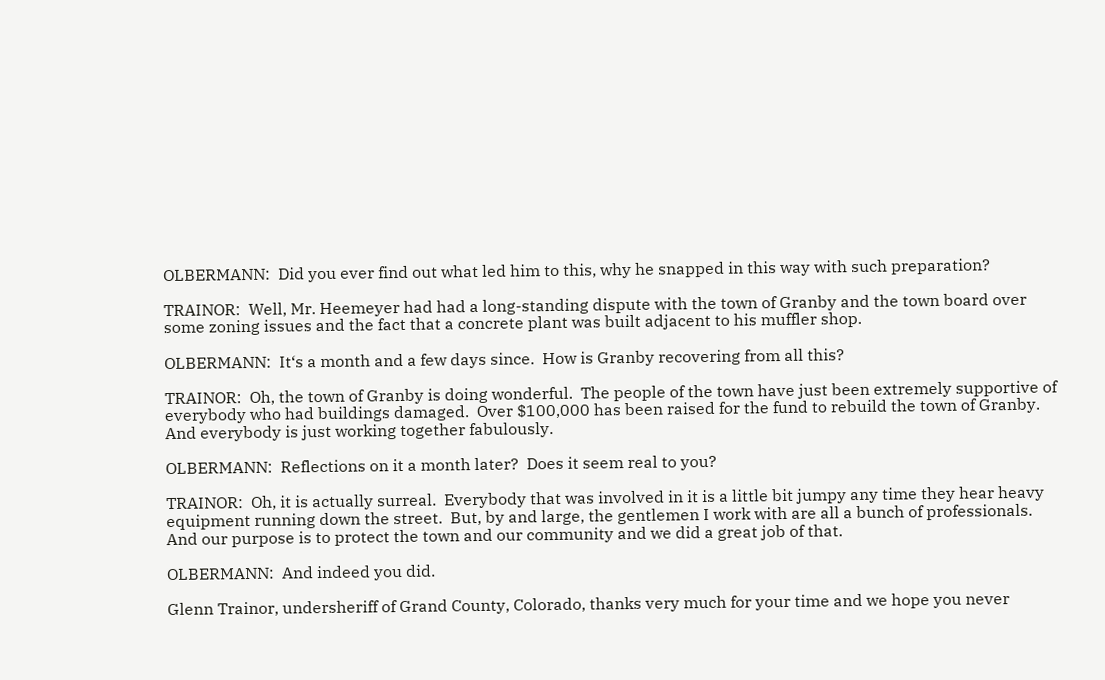OLBERMANN:  Did you ever find out what led him to this, why he snapped in this way with such preparation?

TRAINOR:  Well, Mr. Heemeyer had had a long-standing dispute with the town of Granby and the town board over some zoning issues and the fact that a concrete plant was built adjacent to his muffler shop.

OLBERMANN:  It‘s a month and a few days since.  How is Granby recovering from all this?

TRAINOR:  Oh, the town of Granby is doing wonderful.  The people of the town have just been extremely supportive of everybody who had buildings damaged.  Over $100,000 has been raised for the fund to rebuild the town of Granby.  And everybody is just working together fabulously.

OLBERMANN:  Reflections on it a month later?  Does it seem real to you?

TRAINOR:  Oh, it is actually surreal.  Everybody that was involved in it is a little bit jumpy any time they hear heavy equipment running down the street.  But, by and large, the gentlemen I work with are all a bunch of professionals.  And our purpose is to protect the town and our community and we did a great job of that.

OLBERMANN:  And indeed you did.

Glenn Trainor, undersheriff of Grand County, Colorado, thanks very much for your time and we hope you never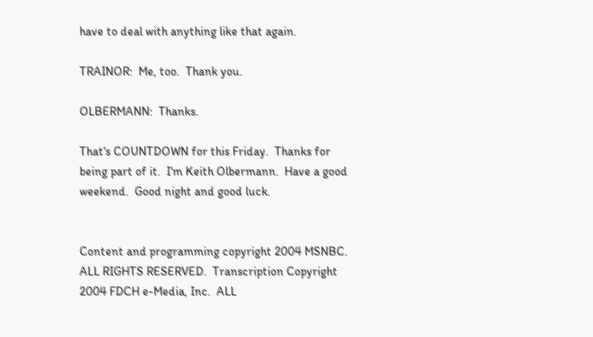have to deal with anything like that again.

TRAINOR:  Me, too.  Thank you.

OLBERMANN:  Thanks.

That‘s COUNTDOWN for this Friday.  Thanks for being part of it.  I‘m Keith Olbermann.  Have a good weekend.  Good night and good luck.


Content and programming copyright 2004 MSNBC.  ALL RIGHTS RESERVED.  Transcription Copyright 2004 FDCH e-Media, Inc.  ALL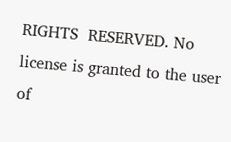RIGHTS  RESERVED. No license is granted to the user of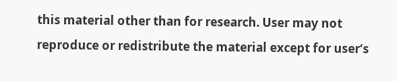this material other than for research. User may not reproduce or redistribute the material except for user‘s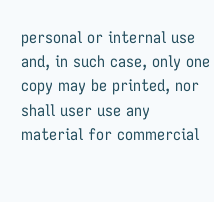personal or internal use and, in such case, only one copy may be printed, nor shall user use any material for commercial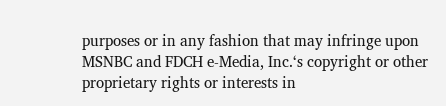purposes or in any fashion that may infringe upon MSNBC and FDCH e-Media, Inc.‘s copyright or other proprietary rights or interests in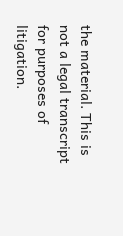the material. This is not a legal transcript for purposes of litigation.